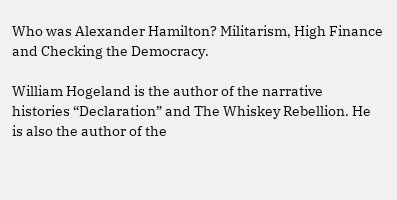Who was Alexander Hamilton? Militarism, High Finance and Checking the Democracy.

William Hogeland is the author of the narrative histories “Declaration” and The Whiskey Rebellion. He is also the author of the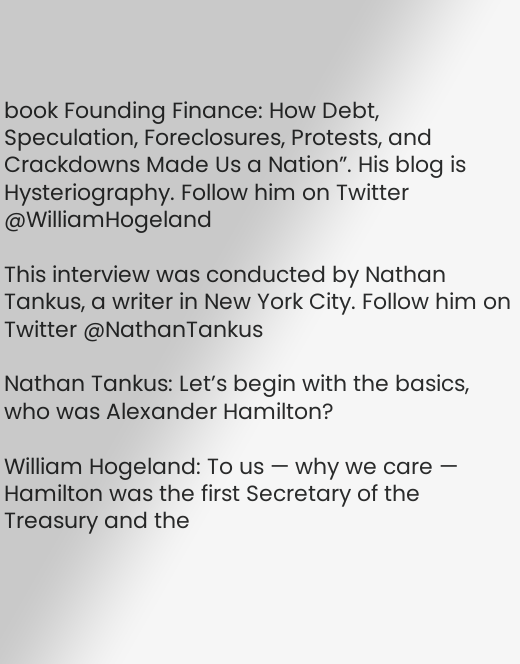book Founding Finance: How Debt, Speculation, Foreclosures, Protests, and Crackdowns Made Us a Nation”. His blog is Hysteriography. Follow him on Twitter @WilliamHogeland

This interview was conducted by Nathan Tankus, a writer in New York City. Follow him on Twitter @NathanTankus

Nathan Tankus: Let’s begin with the basics, who was Alexander Hamilton?

William Hogeland: To us — why we care — Hamilton was the first Secretary of the Treasury and the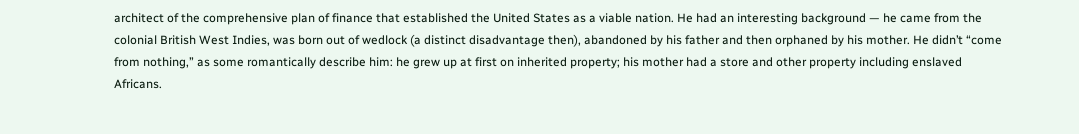architect of the comprehensive plan of finance that established the United States as a viable nation. He had an interesting background — he came from the colonial British West Indies, was born out of wedlock (a distinct disadvantage then), abandoned by his father and then orphaned by his mother. He didn’t “come from nothing,” as some romantically describe him: he grew up at first on inherited property; his mother had a store and other property including enslaved Africans.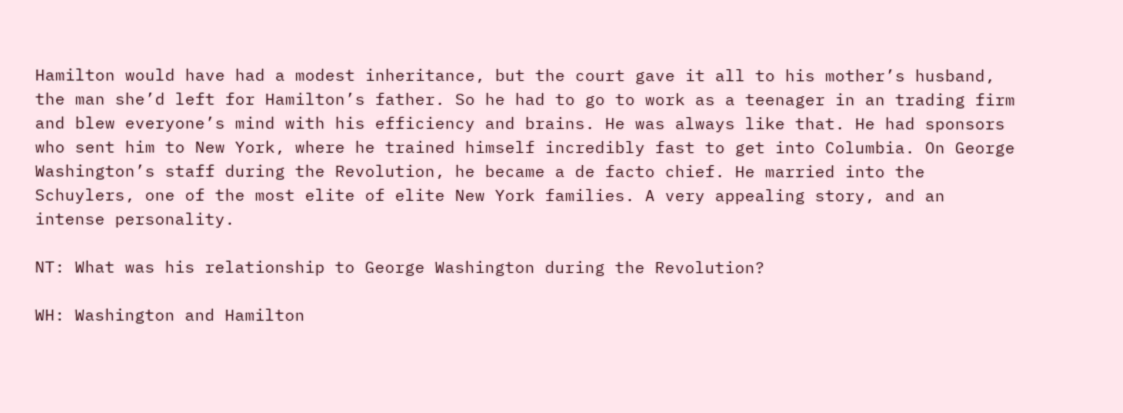Hamilton would have had a modest inheritance, but the court gave it all to his mother’s husband, the man she’d left for Hamilton’s father. So he had to go to work as a teenager in an trading firm and blew everyone’s mind with his efficiency and brains. He was always like that. He had sponsors who sent him to New York, where he trained himself incredibly fast to get into Columbia. On George Washington’s staff during the Revolution, he became a de facto chief. He married into the Schuylers, one of the most elite of elite New York families. A very appealing story, and an intense personality.

NT: What was his relationship to George Washington during the Revolution?

WH: Washington and Hamilton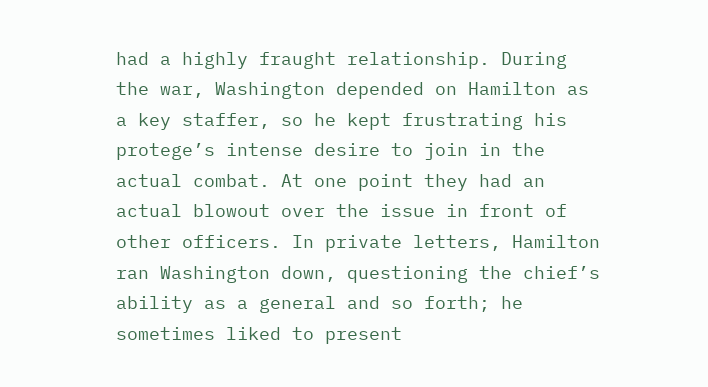had a highly fraught relationship. During the war, Washington depended on Hamilton as a key staffer, so he kept frustrating his protege’s intense desire to join in the actual combat. At one point they had an actual blowout over the issue in front of other officers. In private letters, Hamilton ran Washington down, questioning the chief’s ability as a general and so forth; he sometimes liked to present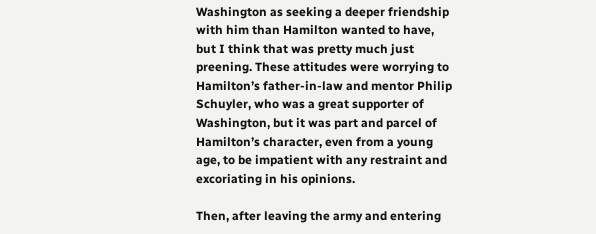Washington as seeking a deeper friendship with him than Hamilton wanted to have, but I think that was pretty much just preening. These attitudes were worrying to Hamilton’s father-in-law and mentor Philip Schuyler, who was a great supporter of Washington, but it was part and parcel of Hamilton’s character, even from a young age, to be impatient with any restraint and excoriating in his opinions.

Then, after leaving the army and entering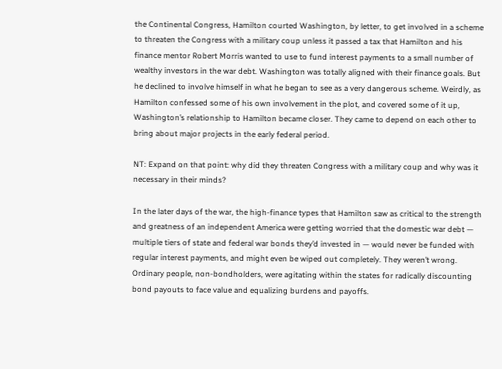the Continental Congress, Hamilton courted Washington, by letter, to get involved in a scheme to threaten the Congress with a military coup unless it passed a tax that Hamilton and his finance mentor Robert Morris wanted to use to fund interest payments to a small number of wealthy investors in the war debt. Washington was totally aligned with their finance goals. But he declined to involve himself in what he began to see as a very dangerous scheme. Weirdly, as Hamilton confessed some of his own involvement in the plot, and covered some of it up, Washington’s relationship to Hamilton became closer. They came to depend on each other to bring about major projects in the early federal period.

NT: Expand on that point: why did they threaten Congress with a military coup and why was it necessary in their minds?

In the later days of the war, the high-finance types that Hamilton saw as critical to the strength and greatness of an independent America were getting worried that the domestic war debt — multiple tiers of state and federal war bonds they’d invested in — would never be funded with regular interest payments, and might even be wiped out completely. They weren’t wrong. Ordinary people, non-bondholders, were agitating within the states for radically discounting bond payouts to face value and equalizing burdens and payoffs.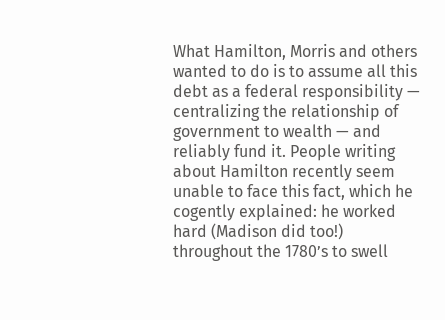What Hamilton, Morris and others wanted to do is to assume all this debt as a federal responsibility — centralizing the relationship of government to wealth — and reliably fund it. People writing about Hamilton recently seem unable to face this fact, which he cogently explained: he worked hard (Madison did too!) throughout the 1780’s to swell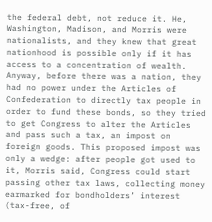the federal debt, not reduce it. He, Washington, Madison, and Morris were nationalists, and they knew that great nationhood is possible only if it has access to a concentration of wealth. Anyway, before there was a nation, they had no power under the Articles of Confederation to directly tax people in order to fund these bonds, so they tried to get Congress to alter the Articles and pass such a tax, an impost on foreign goods. This proposed impost was only a wedge: after people got used to it, Morris said, Congress could start passing other tax laws, collecting money earmarked for bondholders’ interest (tax-free, of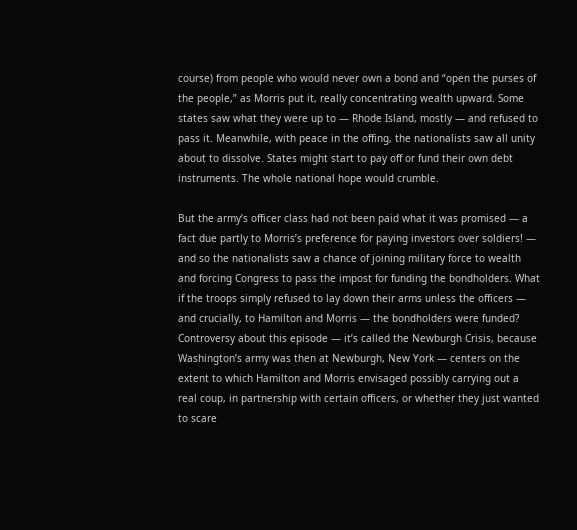course) from people who would never own a bond and “open the purses of the people,” as Morris put it, really concentrating wealth upward. Some states saw what they were up to — Rhode Island, mostly — and refused to pass it. Meanwhile, with peace in the offing, the nationalists saw all unity about to dissolve. States might start to pay off or fund their own debt instruments. The whole national hope would crumble.

But the army’s officer class had not been paid what it was promised — a fact due partly to Morris’s preference for paying investors over soldiers! — and so the nationalists saw a chance of joining military force to wealth and forcing Congress to pass the impost for funding the bondholders. What if the troops simply refused to lay down their arms unless the officers — and crucially, to Hamilton and Morris — the bondholders were funded? Controversy about this episode — it’s called the Newburgh Crisis, because Washington’s army was then at Newburgh, New York — centers on the extent to which Hamilton and Morris envisaged possibly carrying out a real coup, in partnership with certain officers, or whether they just wanted to scare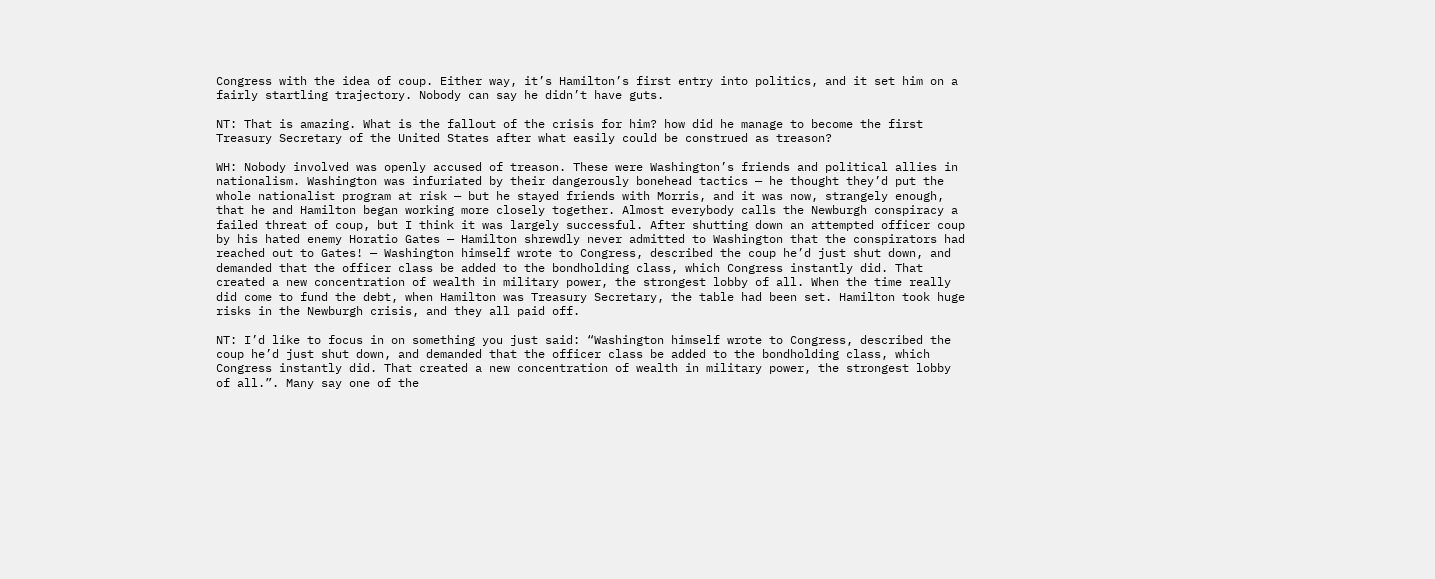Congress with the idea of coup. Either way, it’s Hamilton’s first entry into politics, and it set him on a fairly startling trajectory. Nobody can say he didn’t have guts.

NT: That is amazing. What is the fallout of the crisis for him? how did he manage to become the first Treasury Secretary of the United States after what easily could be construed as treason?

WH: Nobody involved was openly accused of treason. These were Washington’s friends and political allies in nationalism. Washington was infuriated by their dangerously bonehead tactics — he thought they’d put the whole nationalist program at risk — but he stayed friends with Morris, and it was now, strangely enough, that he and Hamilton began working more closely together. Almost everybody calls the Newburgh conspiracy a failed threat of coup, but I think it was largely successful. After shutting down an attempted officer coup by his hated enemy Horatio Gates — Hamilton shrewdly never admitted to Washington that the conspirators had reached out to Gates! — Washington himself wrote to Congress, described the coup he’d just shut down, and demanded that the officer class be added to the bondholding class, which Congress instantly did. That created a new concentration of wealth in military power, the strongest lobby of all. When the time really did come to fund the debt, when Hamilton was Treasury Secretary, the table had been set. Hamilton took huge risks in the Newburgh crisis, and they all paid off.

NT: I’d like to focus in on something you just said: “Washington himself wrote to Congress, described the coup he’d just shut down, and demanded that the officer class be added to the bondholding class, which Congress instantly did. That created a new concentration of wealth in military power, the strongest lobby of all.”. Many say one of the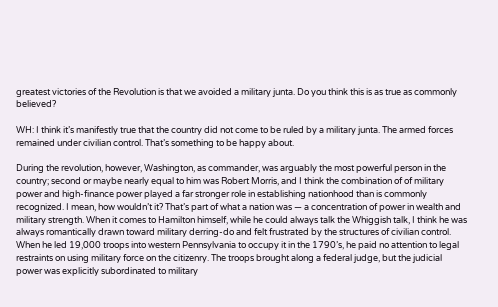greatest victories of the Revolution is that we avoided a military junta. Do you think this is as true as commonly believed?

WH: I think it’s manifestly true that the country did not come to be ruled by a military junta. The armed forces remained under civilian control. That’s something to be happy about.

During the revolution, however, Washington, as commander, was arguably the most powerful person in the country; second or maybe nearly equal to him was Robert Morris, and I think the combination of of military power and high-finance power played a far stronger role in establishing nationhood than is commonly recognized. I mean, how wouldn’t it? That’s part of what a nation was — a concentration of power in wealth and military strength. When it comes to Hamilton himself, while he could always talk the Whiggish talk, I think he was always romantically drawn toward military derring-do and felt frustrated by the structures of civilian control. When he led 19,000 troops into western Pennsylvania to occupy it in the 1790’s, he paid no attention to legal restraints on using military force on the citizenry. The troops brought along a federal judge, but the judicial power was explicitly subordinated to military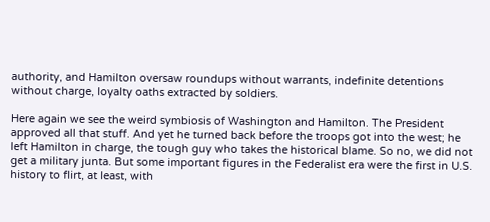authority, and Hamilton oversaw roundups without warrants, indefinite detentions without charge, loyalty oaths extracted by soldiers.

Here again we see the weird symbiosis of Washington and Hamilton. The President approved all that stuff. And yet he turned back before the troops got into the west; he left Hamilton in charge, the tough guy who takes the historical blame. So no, we did not get a military junta. But some important figures in the Federalist era were the first in U.S. history to flirt, at least, with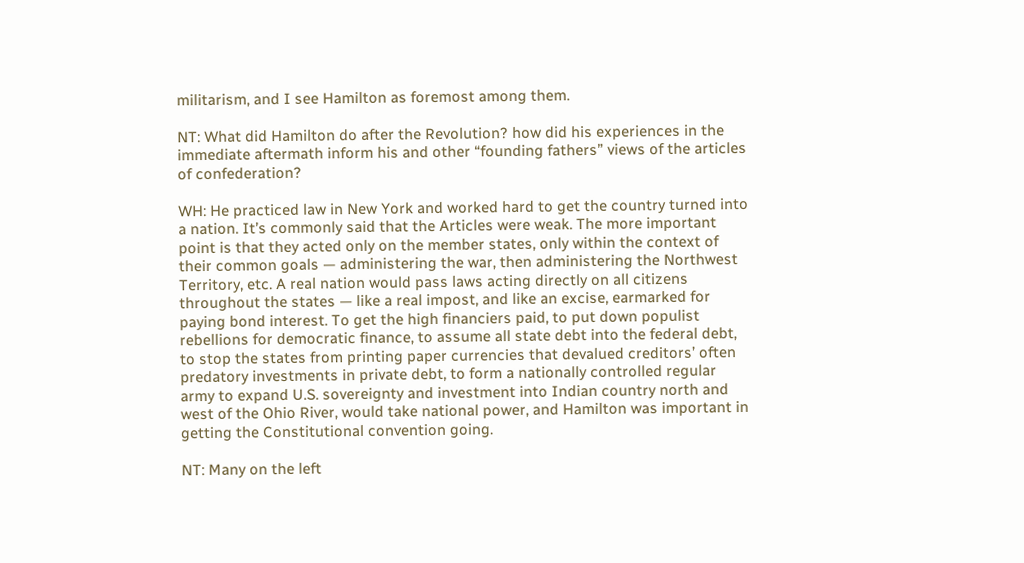militarism, and I see Hamilton as foremost among them.

NT: What did Hamilton do after the Revolution? how did his experiences in the immediate aftermath inform his and other “founding fathers” views of the articles of confederation?

WH: He practiced law in New York and worked hard to get the country turned into a nation. It’s commonly said that the Articles were weak. The more important point is that they acted only on the member states, only within the context of their common goals — administering the war, then administering the Northwest Territory, etc. A real nation would pass laws acting directly on all citizens throughout the states — like a real impost, and like an excise, earmarked for paying bond interest. To get the high financiers paid, to put down populist rebellions for democratic finance, to assume all state debt into the federal debt, to stop the states from printing paper currencies that devalued creditors’ often predatory investments in private debt, to form a nationally controlled regular army to expand U.S. sovereignty and investment into Indian country north and west of the Ohio River, would take national power, and Hamilton was important in getting the Constitutional convention going.

NT: Many on the left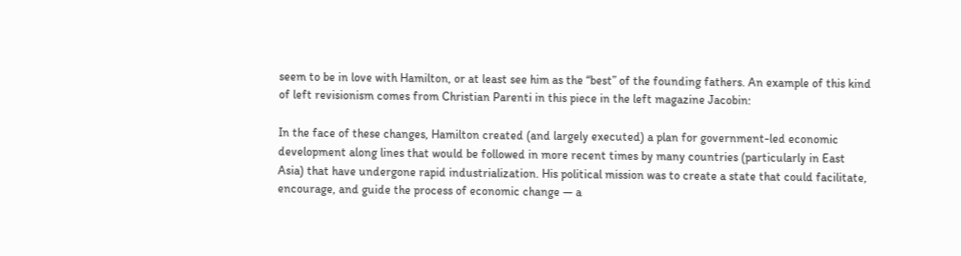seem to be in love with Hamilton, or at least see him as the “best” of the founding fathers. An example of this kind of left revisionism comes from Christian Parenti in this piece in the left magazine Jacobin:

In the face of these changes, Hamilton created (and largely executed) a plan for government-led economic development along lines that would be followed in more recent times by many countries (particularly in East Asia) that have undergone rapid industrialization. His political mission was to create a state that could facilitate, encourage, and guide the process of economic change — a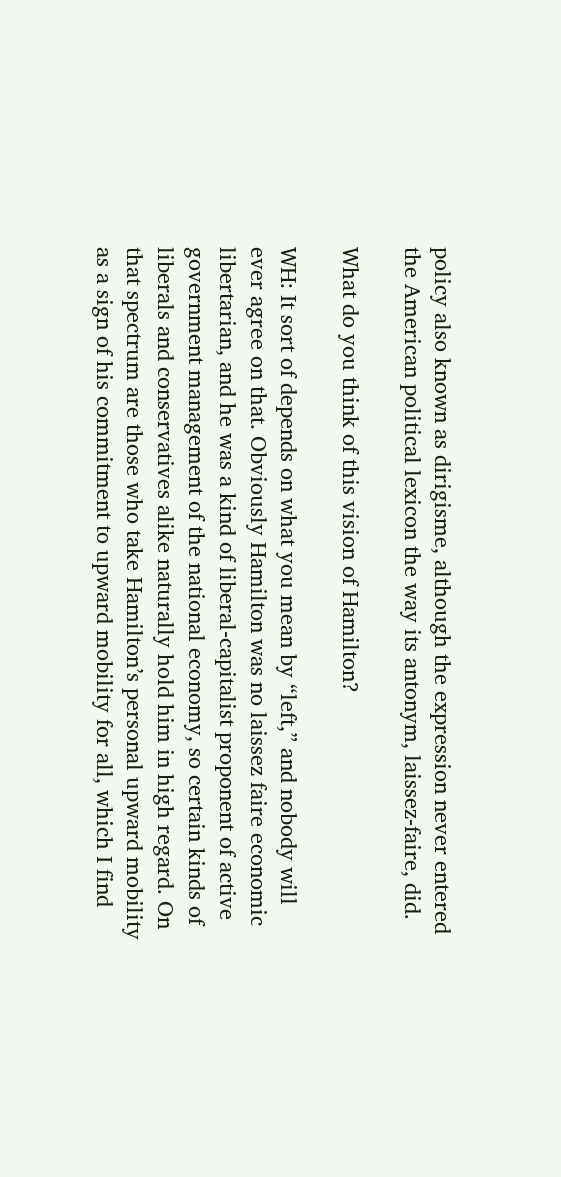policy also known as dirigisme, although the expression never entered the American political lexicon the way its antonym, laissez-faire, did.

What do you think of this vision of Hamilton?

WH: It sort of depends on what you mean by “left,” and nobody will ever agree on that. Obviously Hamilton was no laissez faire economic libertarian, and he was a kind of liberal-capitalist proponent of active government management of the national economy, so certain kinds of liberals and conservatives alike naturally hold him in high regard. On that spectrum are those who take Hamilton’s personal upward mobility as a sign of his commitment to upward mobility for all, which I find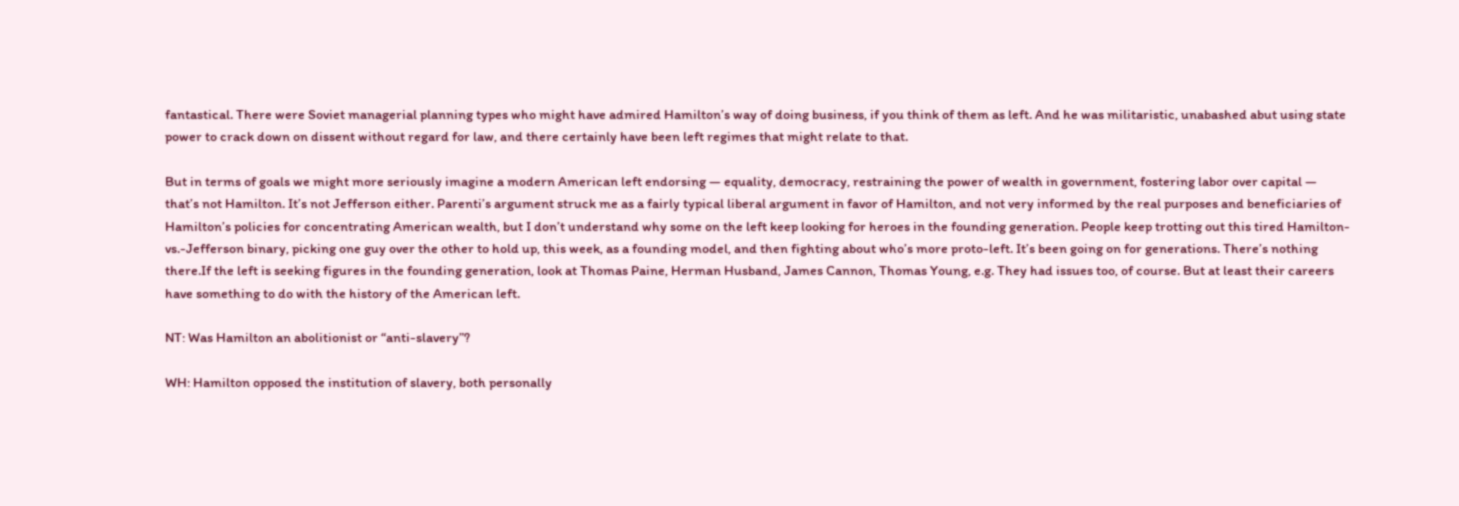fantastical. There were Soviet managerial planning types who might have admired Hamilton’s way of doing business, if you think of them as left. And he was militaristic, unabashed abut using state power to crack down on dissent without regard for law, and there certainly have been left regimes that might relate to that.

But in terms of goals we might more seriously imagine a modern American left endorsing — equality, democracy, restraining the power of wealth in government, fostering labor over capital — that’s not Hamilton. It’s not Jefferson either. Parenti’s argument struck me as a fairly typical liberal argument in favor of Hamilton, and not very informed by the real purposes and beneficiaries of Hamilton’s policies for concentrating American wealth, but I don’t understand why some on the left keep looking for heroes in the founding generation. People keep trotting out this tired Hamilton-vs.-Jefferson binary, picking one guy over the other to hold up, this week, as a founding model, and then fighting about who’s more proto-left. It’s been going on for generations. There’s nothing there.If the left is seeking figures in the founding generation, look at Thomas Paine, Herman Husband, James Cannon, Thomas Young, e.g. They had issues too, of course. But at least their careers have something to do with the history of the American left.

NT: Was Hamilton an abolitionist or “anti-slavery”?

WH: Hamilton opposed the institution of slavery, both personally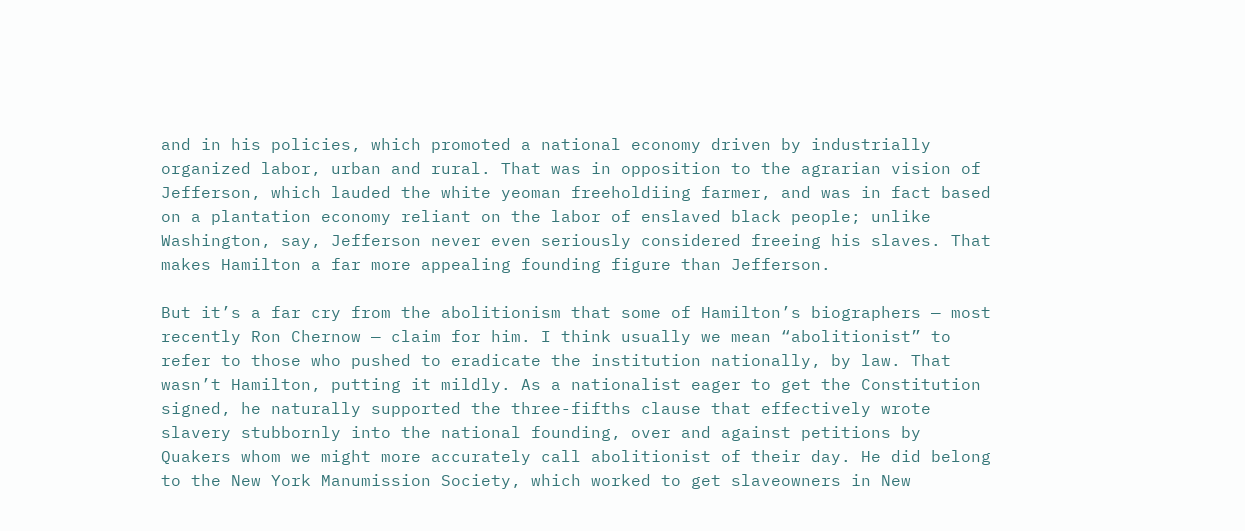and in his policies, which promoted a national economy driven by industrially organized labor, urban and rural. That was in opposition to the agrarian vision of Jefferson, which lauded the white yeoman freeholdiing farmer, and was in fact based on a plantation economy reliant on the labor of enslaved black people; unlike Washington, say, Jefferson never even seriously considered freeing his slaves. That makes Hamilton a far more appealing founding figure than Jefferson.

But it’s a far cry from the abolitionism that some of Hamilton’s biographers — most recently Ron Chernow — claim for him. I think usually we mean “abolitionist” to refer to those who pushed to eradicate the institution nationally, by law. That wasn’t Hamilton, putting it mildly. As a nationalist eager to get the Constitution signed, he naturally supported the three-fifths clause that effectively wrote slavery stubbornly into the national founding, over and against petitions by Quakers whom we might more accurately call abolitionist of their day. He did belong to the New York Manumission Society, which worked to get slaveowners in New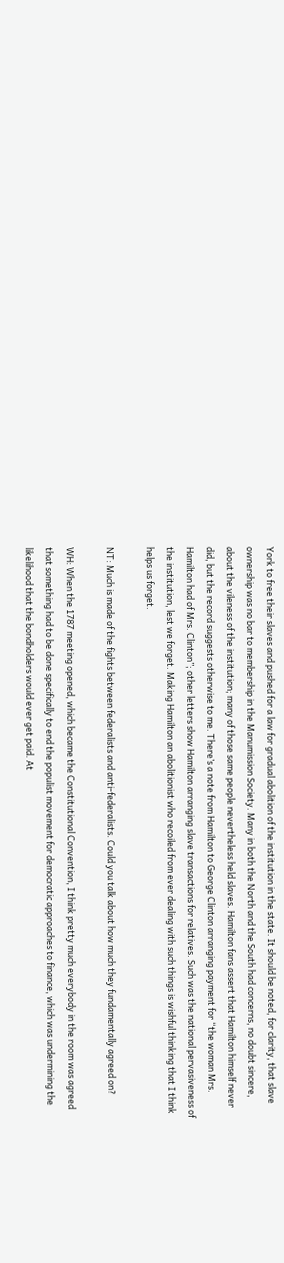York to free their slaves and pushed for a law for gradual abolition of the institution in the state. It should be noted, for clarity, that slave ownership was no bar to membership in the Manumission Society. Many in both the North and the South had concerns, no doubt sincere, about the vileness of the institution; many of those same people nevertheless held slaves. Hamilton fans assert that Hamilton himself never did, but the record suggests otherwise to me. There’s a note from Hamilton to George Clinton arranging payment for “the woman Mrs. Hamilton had of Mrs. Clinton”; other letters show Hamilton arranging slave transactions for relatives. Such was the national pervasiveness of the institution, lest we forget. Making Hamilton an abolitionist who recoiled from ever dealing with such things is wishful thinking that I think helps us forget.

NT: Much is made of the fights between federalists and anti-federalists. Could you talk about how much they fundamentally agreed on?

WH: When the 1787 meeting opened, which became the Constitutional Convention, I think pretty much everybody in the room was agreed that something had to be done specifically to end the populist movement for democratic approaches to finance, which was undermining the likelihood that the bondholders would ever get paid. At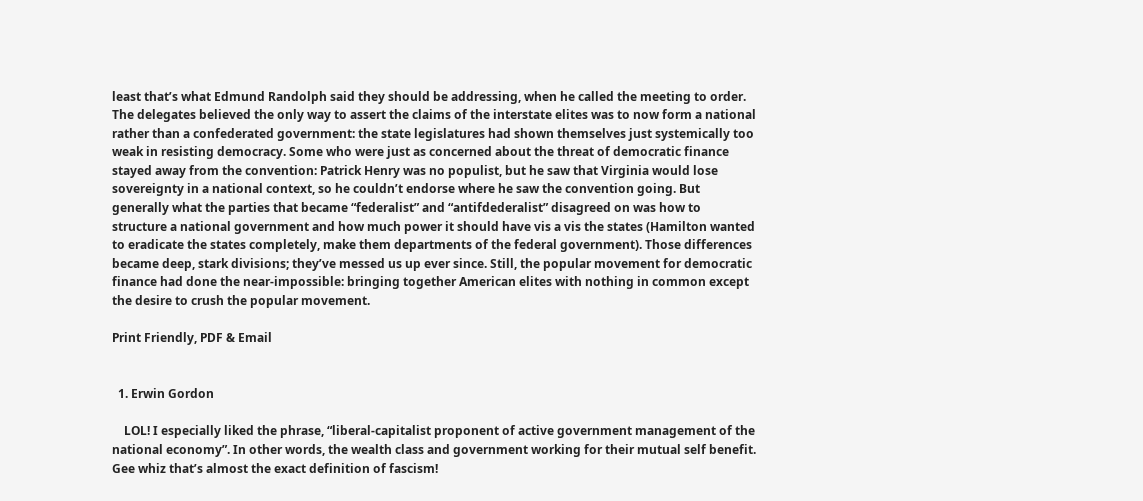least that’s what Edmund Randolph said they should be addressing, when he called the meeting to order. The delegates believed the only way to assert the claims of the interstate elites was to now form a national rather than a confederated government: the state legislatures had shown themselves just systemically too weak in resisting democracy. Some who were just as concerned about the threat of democratic finance stayed away from the convention: Patrick Henry was no populist, but he saw that Virginia would lose sovereignty in a national context, so he couldn’t endorse where he saw the convention going. But generally what the parties that became “federalist” and “antifdederalist” disagreed on was how to structure a national government and how much power it should have vis a vis the states (Hamilton wanted to eradicate the states completely, make them departments of the federal government). Those differences became deep, stark divisions; they’ve messed us up ever since. Still, the popular movement for democratic finance had done the near-impossible: bringing together American elites with nothing in common except the desire to crush the popular movement.

Print Friendly, PDF & Email


  1. Erwin Gordon

    LOL! I especially liked the phrase, “liberal-capitalist proponent of active government management of the national economy”. In other words, the wealth class and government working for their mutual self benefit. Gee whiz that’s almost the exact definition of fascism!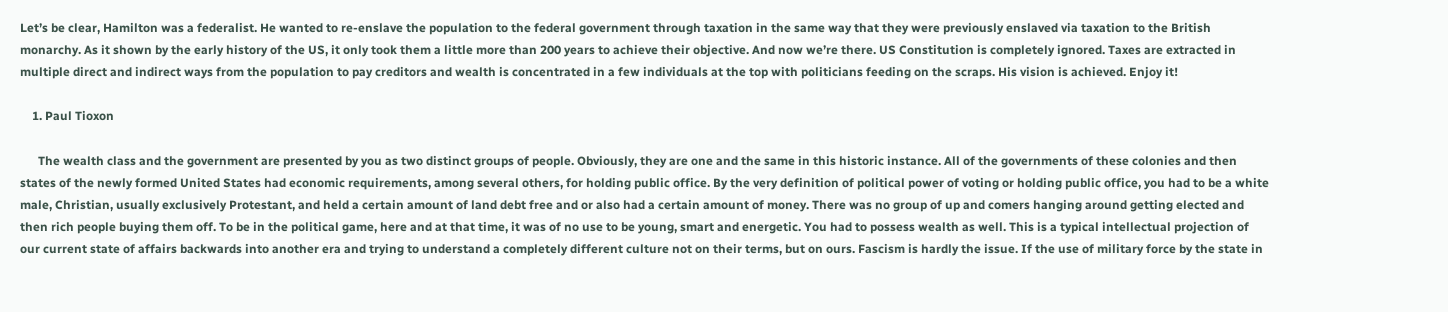Let’s be clear, Hamilton was a federalist. He wanted to re-enslave the population to the federal government through taxation in the same way that they were previously enslaved via taxation to the British monarchy. As it shown by the early history of the US, it only took them a little more than 200 years to achieve their objective. And now we’re there. US Constitution is completely ignored. Taxes are extracted in multiple direct and indirect ways from the population to pay creditors and wealth is concentrated in a few individuals at the top with politicians feeding on the scraps. His vision is achieved. Enjoy it!

    1. Paul Tioxon

      The wealth class and the government are presented by you as two distinct groups of people. Obviously, they are one and the same in this historic instance. All of the governments of these colonies and then states of the newly formed United States had economic requirements, among several others, for holding public office. By the very definition of political power of voting or holding public office, you had to be a white male, Christian, usually exclusively Protestant, and held a certain amount of land debt free and or also had a certain amount of money. There was no group of up and comers hanging around getting elected and then rich people buying them off. To be in the political game, here and at that time, it was of no use to be young, smart and energetic. You had to possess wealth as well. This is a typical intellectual projection of our current state of affairs backwards into another era and trying to understand a completely different culture not on their terms, but on ours. Fascism is hardly the issue. If the use of military force by the state in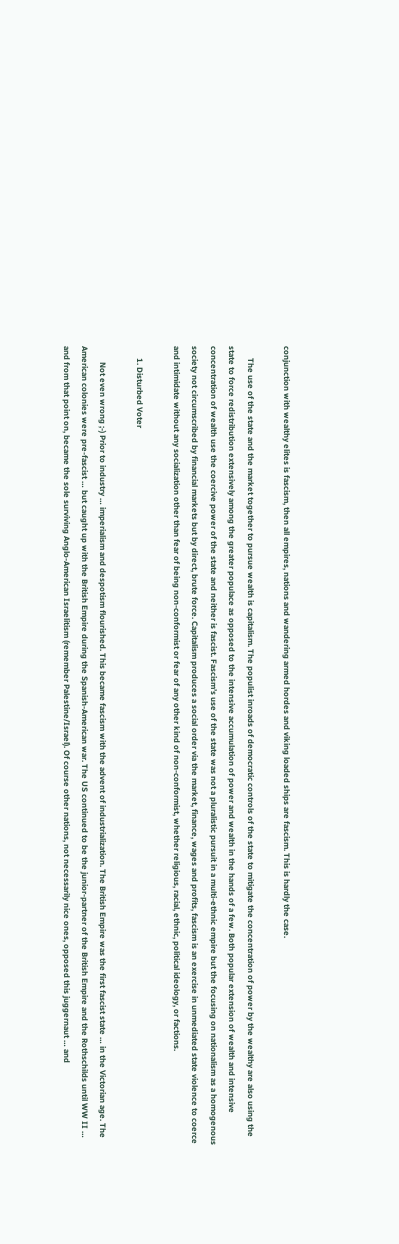conjunction with wealthy elites is fascism, then all empires, nations and wandering armed hordes and viking loaded ships are fascism. This is hardly the case.

      The use of the state and the market together to pursue wealth is capitalism. The populist inroads of democratic controls of the state to mitigate the concentration of power by the wealthy are also using the state to force redistribution extensively among the greater populace as opposed to the intensive accumulation of power and wealth in the hands of a few. Both popular extension of wealth and intensive concentration of wealth use the coercive power of the state and neither is fascist. Fascism’s use of the state was not a pluralistic pursuit in a multi-ethnic empire but the focusing on nationalism as a homogenous society not circumscribed by financial markets but by direct, brute force. Capitalism produces a social order via the market, finance, wages and profits, fascism is an exercise in unmediated state violence to coerce and intimidate without any socialization other than fear of being non-conformist or fear of any other kind of non-conformist, whether religious, racial, ethnic, political ideology, or factions.

      1. Disturbed Voter

        Not even wrong ;-) Prior to industry … imperialism and despotism flourished. This became fascism with the advent of industrialization. The British Empire was the first fascist state … in the Victorian age. The American colonies were pre-fascist … but caught up with the British Empire during the Spanish-American war. The US continued to be the junior-partner of the British Empire and the Rothschilds until WW II … and from that point on, became the sole surviving Anglo-American Israelitism (remember Palestine/Israel). Of course other nations, not necessarily nice ones, opposed this juggernaut … and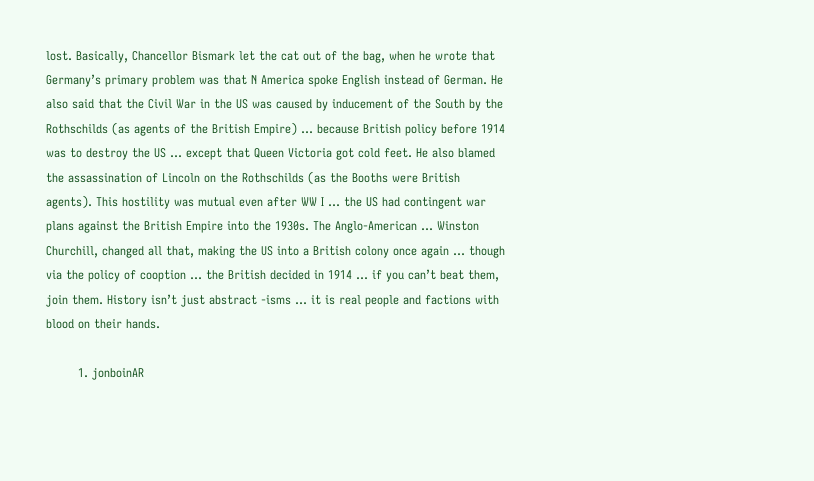lost. Basically, Chancellor Bismark let the cat out of the bag, when he wrote that Germany’s primary problem was that N America spoke English instead of German. He also said that the Civil War in the US was caused by inducement of the South by the Rothschilds (as agents of the British Empire) … because British policy before 1914 was to destroy the US … except that Queen Victoria got cold feet. He also blamed the assassination of Lincoln on the Rothschilds (as the Booths were British agents). This hostility was mutual even after WW I … the US had contingent war plans against the British Empire into the 1930s. The Anglo-American … Winston Churchill, changed all that, making the US into a British colony once again … though via the policy of cooption … the British decided in 1914 … if you can’t beat them, join them. History isn’t just abstract -isms … it is real people and factions with blood on their hands.

        1. jonboinAR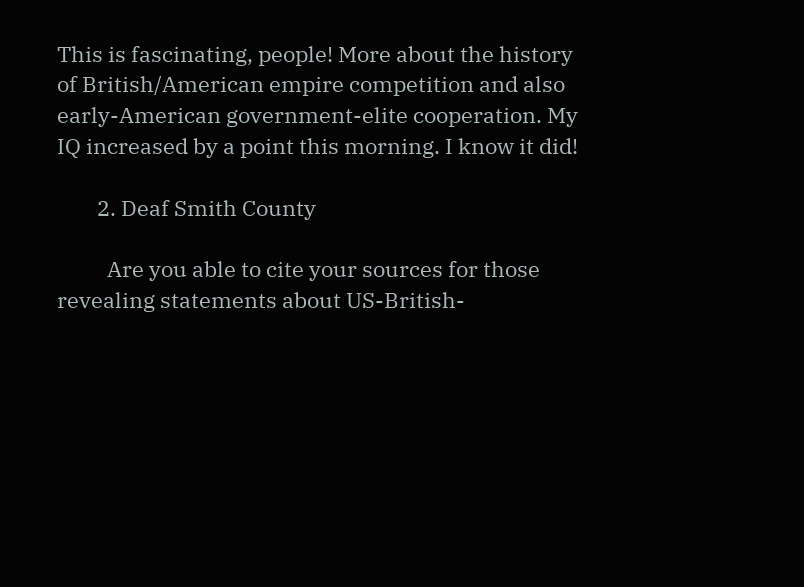This is fascinating, people! More about the history of British/American empire competition and also early-American government-elite cooperation. My IQ increased by a point this morning. I know it did!

        2. Deaf Smith County

          Are you able to cite your sources for those revealing statements about US-British-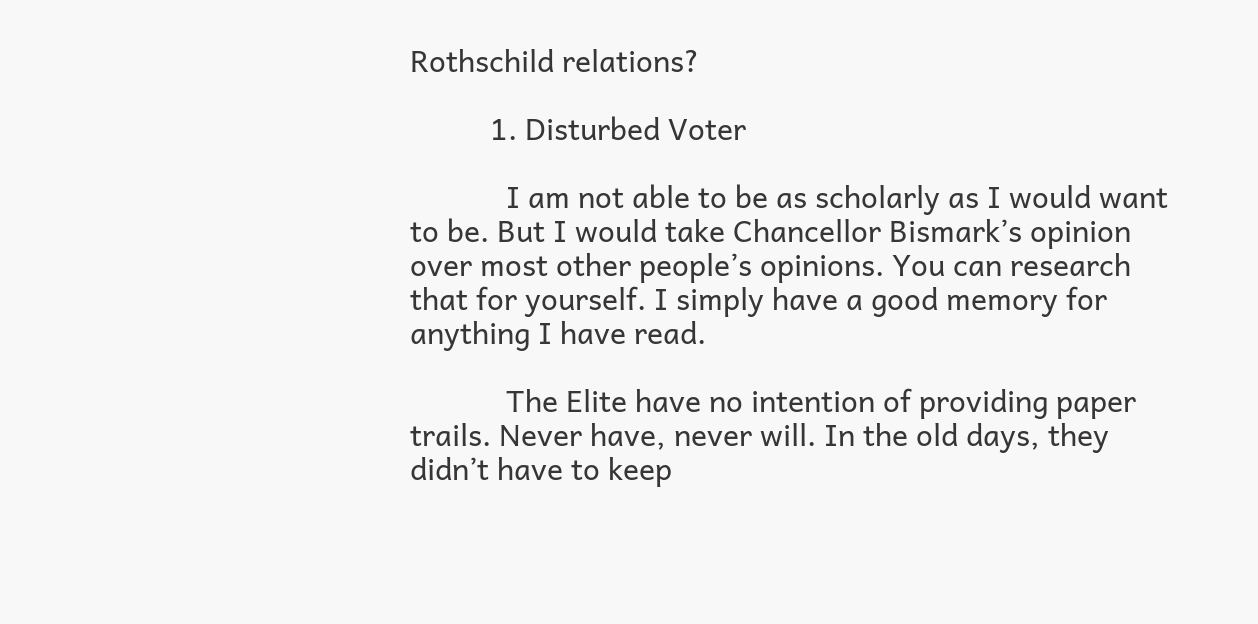Rothschild relations?

          1. Disturbed Voter

            I am not able to be as scholarly as I would want to be. But I would take Chancellor Bismark’s opinion over most other people’s opinions. You can research that for yourself. I simply have a good memory for anything I have read.

            The Elite have no intention of providing paper trails. Never have, never will. In the old days, they didn’t have to keep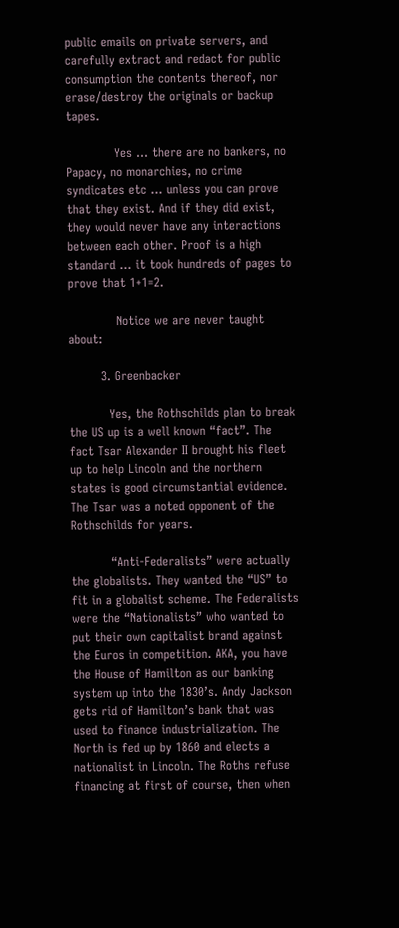public emails on private servers, and carefully extract and redact for public consumption the contents thereof, nor erase/destroy the originals or backup tapes.

            Yes … there are no bankers, no Papacy, no monarchies, no crime syndicates etc … unless you can prove that they exist. And if they did exist, they would never have any interactions between each other. Proof is a high standard … it took hundreds of pages to prove that 1+1=2.

            Notice we are never taught about:

        3. Greenbacker

          Yes, the Rothschilds plan to break the US up is a well known “fact”. The fact Tsar Alexander II brought his fleet up to help Lincoln and the northern states is good circumstantial evidence. The Tsar was a noted opponent of the Rothschilds for years.

          “Anti-Federalists” were actually the globalists. They wanted the “US” to fit in a globalist scheme. The Federalists were the “Nationalists” who wanted to put their own capitalist brand against the Euros in competition. AKA, you have the House of Hamilton as our banking system up into the 1830’s. Andy Jackson gets rid of Hamilton’s bank that was used to finance industrialization. The North is fed up by 1860 and elects a nationalist in Lincoln. The Roths refuse financing at first of course, then when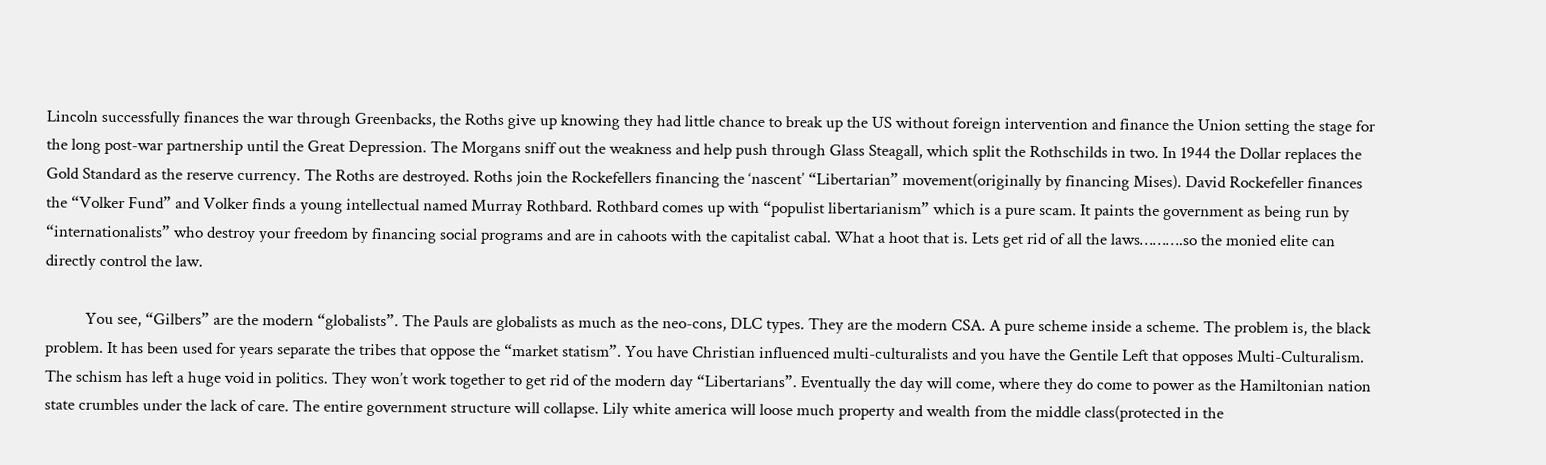Lincoln successfully finances the war through Greenbacks, the Roths give up knowing they had little chance to break up the US without foreign intervention and finance the Union setting the stage for the long post-war partnership until the Great Depression. The Morgans sniff out the weakness and help push through Glass Steagall, which split the Rothschilds in two. In 1944 the Dollar replaces the Gold Standard as the reserve currency. The Roths are destroyed. Roths join the Rockefellers financing the ‘nascent’ “Libertarian” movement(originally by financing Mises). David Rockefeller finances the “Volker Fund” and Volker finds a young intellectual named Murray Rothbard. Rothbard comes up with “populist libertarianism” which is a pure scam. It paints the government as being run by “internationalists” who destroy your freedom by financing social programs and are in cahoots with the capitalist cabal. What a hoot that is. Lets get rid of all the laws……….so the monied elite can directly control the law.

          You see, “Gilbers” are the modern “globalists”. The Pauls are globalists as much as the neo-cons, DLC types. They are the modern CSA. A pure scheme inside a scheme. The problem is, the black problem. It has been used for years separate the tribes that oppose the “market statism”. You have Christian influenced multi-culturalists and you have the Gentile Left that opposes Multi-Culturalism. The schism has left a huge void in politics. They won’t work together to get rid of the modern day “Libertarians”. Eventually the day will come, where they do come to power as the Hamiltonian nation state crumbles under the lack of care. The entire government structure will collapse. Lily white america will loose much property and wealth from the middle class(protected in the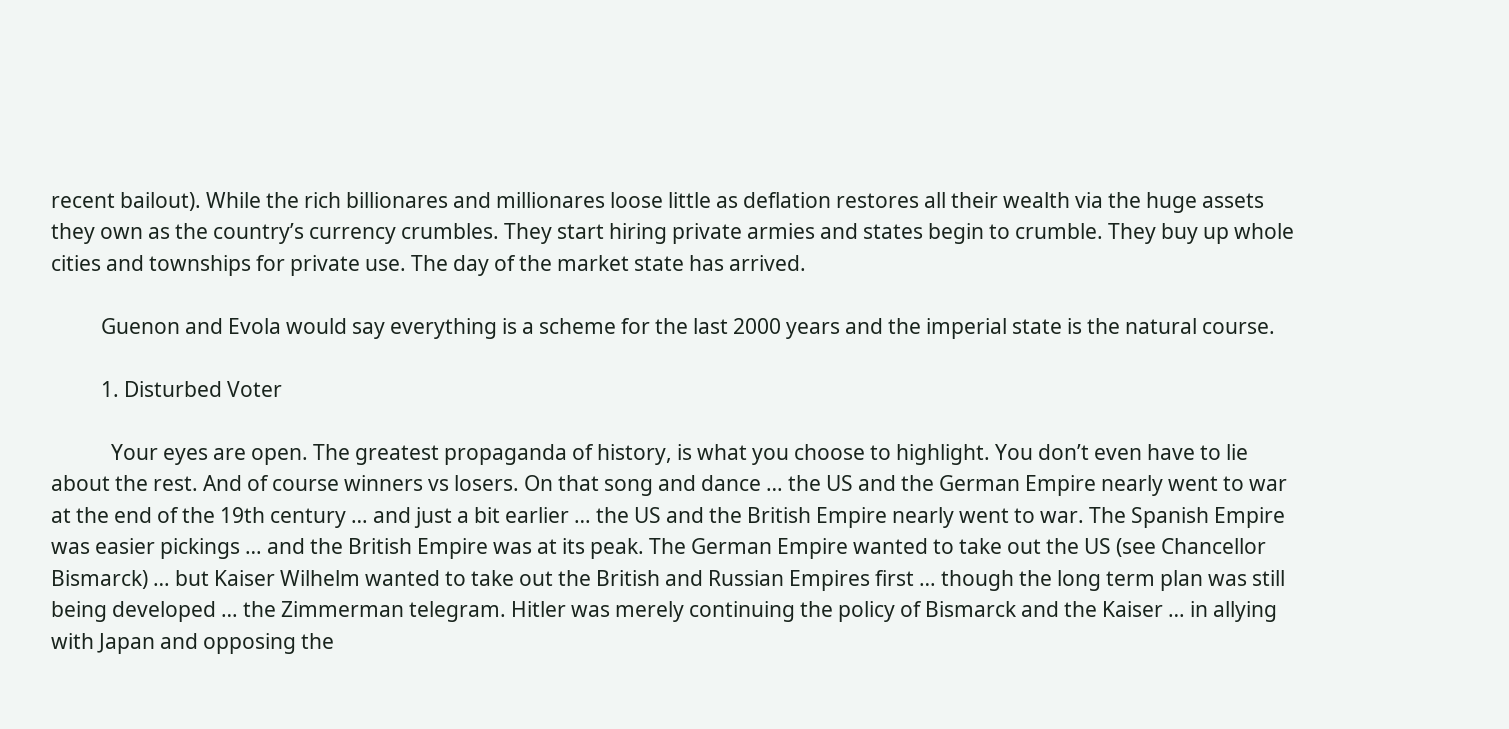recent bailout). While the rich billionares and millionares loose little as deflation restores all their wealth via the huge assets they own as the country’s currency crumbles. They start hiring private armies and states begin to crumble. They buy up whole cities and townships for private use. The day of the market state has arrived.

          Guenon and Evola would say everything is a scheme for the last 2000 years and the imperial state is the natural course.

          1. Disturbed Voter

            Your eyes are open. The greatest propaganda of history, is what you choose to highlight. You don’t even have to lie about the rest. And of course winners vs losers. On that song and dance … the US and the German Empire nearly went to war at the end of the 19th century … and just a bit earlier … the US and the British Empire nearly went to war. The Spanish Empire was easier pickings … and the British Empire was at its peak. The German Empire wanted to take out the US (see Chancellor Bismarck) … but Kaiser Wilhelm wanted to take out the British and Russian Empires first … though the long term plan was still being developed … the Zimmerman telegram. Hitler was merely continuing the policy of Bismarck and the Kaiser … in allying with Japan and opposing the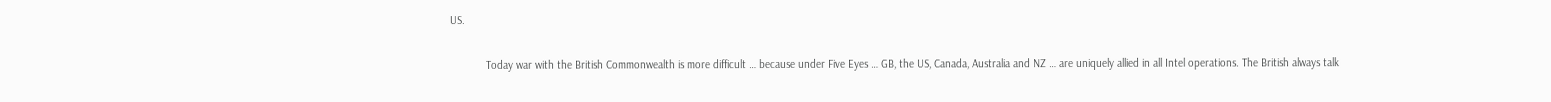US.

            Today war with the British Commonwealth is more difficult … because under Five Eyes … GB, the US, Canada, Australia and NZ … are uniquely allied in all Intel operations. The British always talk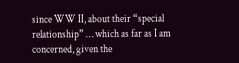since WW II, about their “special relationship” … which as far as I am concerned, given the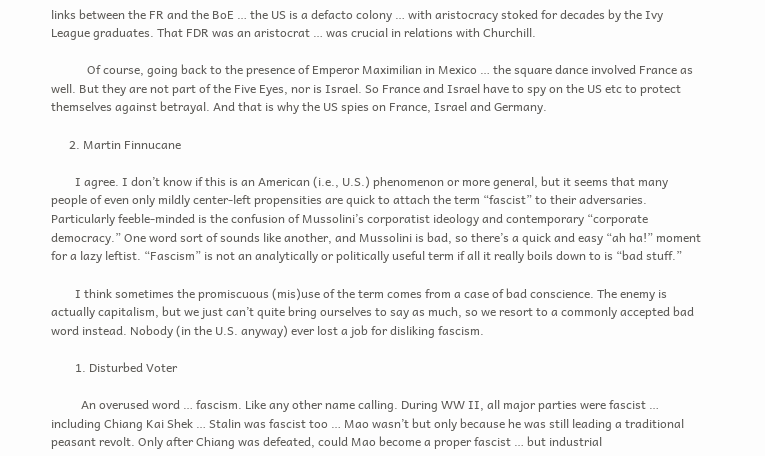links between the FR and the BoE … the US is a defacto colony … with aristocracy stoked for decades by the Ivy League graduates. That FDR was an aristocrat … was crucial in relations with Churchill.

            Of course, going back to the presence of Emperor Maximilian in Mexico … the square dance involved France as well. But they are not part of the Five Eyes, nor is Israel. So France and Israel have to spy on the US etc to protect themselves against betrayal. And that is why the US spies on France, Israel and Germany.

      2. Martin Finnucane

        I agree. I don’t know if this is an American (i.e., U.S.) phenomenon or more general, but it seems that many people of even only mildly center-left propensities are quick to attach the term “fascist” to their adversaries. Particularly feeble-minded is the confusion of Mussolini’s corporatist ideology and contemporary “corporate democracy.” One word sort of sounds like another, and Mussolini is bad, so there’s a quick and easy “ah ha!” moment for a lazy leftist. “Fascism” is not an analytically or politically useful term if all it really boils down to is “bad stuff.”

        I think sometimes the promiscuous (mis)use of the term comes from a case of bad conscience. The enemy is actually capitalism, but we just can’t quite bring ourselves to say as much, so we resort to a commonly accepted bad word instead. Nobody (in the U.S. anyway) ever lost a job for disliking fascism.

        1. Disturbed Voter

          An overused word … fascism. Like any other name calling. During WW II, all major parties were fascist … including Chiang Kai Shek … Stalin was fascist too … Mao wasn’t but only because he was still leading a traditional peasant revolt. Only after Chiang was defeated, could Mao become a proper fascist … but industrial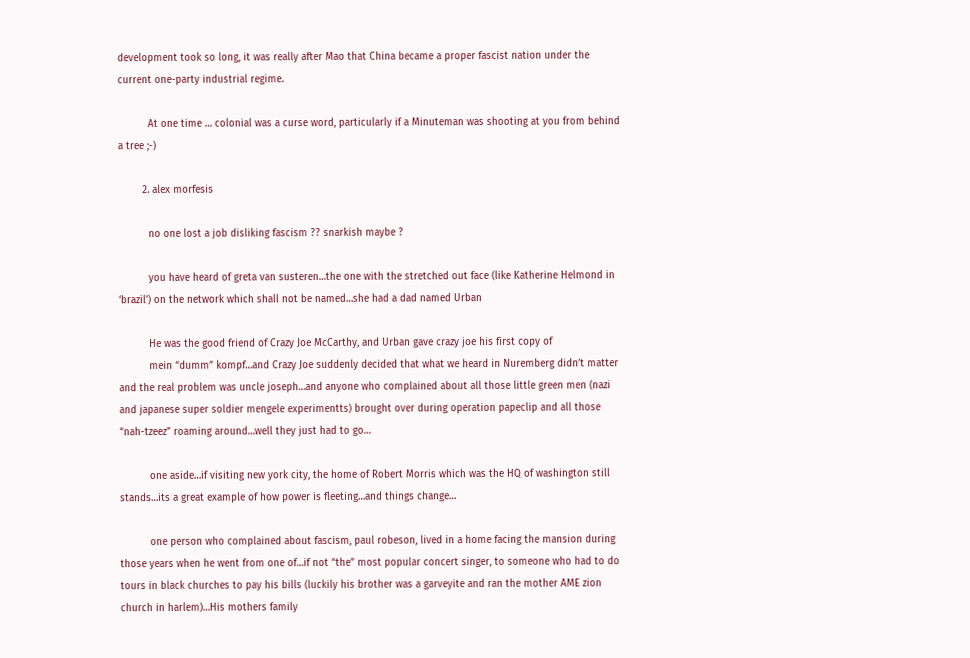development took so long, it was really after Mao that China became a proper fascist nation under the current one-party industrial regime.

          At one time … colonial was a curse word, particularly if a Minuteman was shooting at you from behind a tree ;-)

        2. alex morfesis

          no one lost a job disliking fascism ?? snarkish maybe ?

          you have heard of greta van susteren…the one with the stretched out face (like Katherine Helmond in ‘brazil’) on the network which shall not be named…she had a dad named Urban

          He was the good friend of Crazy Joe McCarthy, and Urban gave crazy joe his first copy of
          mein “dumm” kompf…and Crazy Joe suddenly decided that what we heard in Nuremberg didn’t matter and the real problem was uncle joseph…and anyone who complained about all those little green men (nazi and japanese super soldier mengele experimentts) brought over during operation papeclip and all those “nah-tzeez” roaming around…well they just had to go…

          one aside…if visiting new york city, the home of Robert Morris which was the HQ of washington still stands…its a great example of how power is fleeting…and things change…

          one person who complained about fascism, paul robeson, lived in a home facing the mansion during those years when he went from one of…if not “the” most popular concert singer, to someone who had to do tours in black churches to pay his bills (luckily his brother was a garveyite and ran the mother AME zion church in harlem)…His mothers family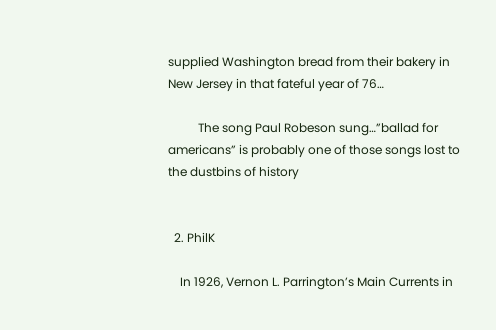supplied Washington bread from their bakery in New Jersey in that fateful year of 76…

          The song Paul Robeson sung…”ballad for americans” is probably one of those songs lost to the dustbins of history


  2. PhilK

    In 1926, Vernon L. Parrington’s Main Currents in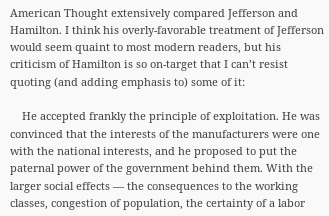American Thought extensively compared Jefferson and Hamilton. I think his overly-favorable treatment of Jefferson would seem quaint to most modern readers, but his criticism of Hamilton is so on-target that I can’t resist quoting (and adding emphasis to) some of it:

    He accepted frankly the principle of exploitation. He was convinced that the interests of the manufacturers were one with the national interests, and he proposed to put the paternal power of the government behind them. With the larger social effects — the consequences to the working classes, congestion of population, the certainty of a labor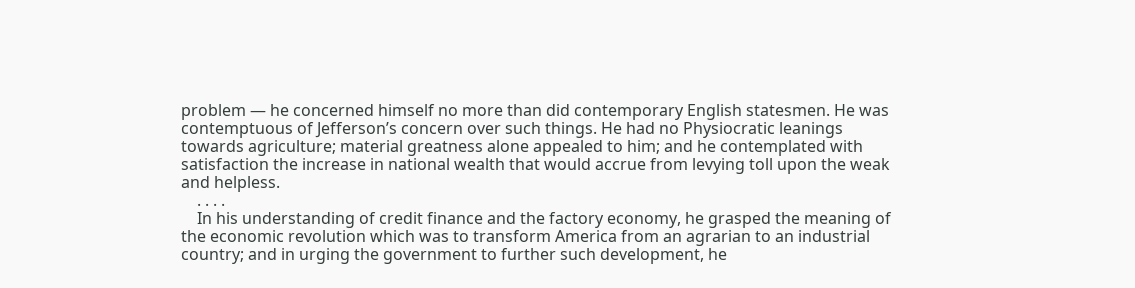problem — he concerned himself no more than did contemporary English statesmen. He was contemptuous of Jefferson’s concern over such things. He had no Physiocratic leanings towards agriculture; material greatness alone appealed to him; and he contemplated with satisfaction the increase in national wealth that would accrue from levying toll upon the weak and helpless.
    . . . .
    In his understanding of credit finance and the factory economy, he grasped the meaning of the economic revolution which was to transform America from an agrarian to an industrial country; and in urging the government to further such development, he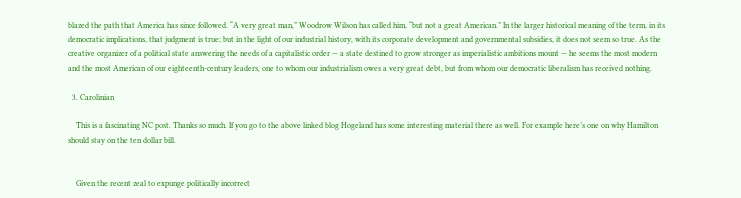blazed the path that America has since followed. “A very great man,” Woodrow Wilson has called him, “but not a great American.” In the larger historical meaning of the term, in its democratic implications, that judgment is true; but in the light of our industrial history, with its corporate development and governmental subsidies, it does not seem so true. As the creative organizer of a political state answering the needs of a capitalistic order — a state destined to grow stronger as imperialistic ambitions mount — he seems the most modern and the most American of our eighteenth-century leaders, one to whom our industrialism owes a very great debt, but from whom our democratic liberalism has received nothing.

  3. Carolinian

    This is a fascinating NC post. Thanks so much. If you go to the above linked blog Hogeland has some interesting material there as well. For example here’s one on why Hamilton should stay on the ten dollar bill.


    Given the recent zeal to expunge politically incorrect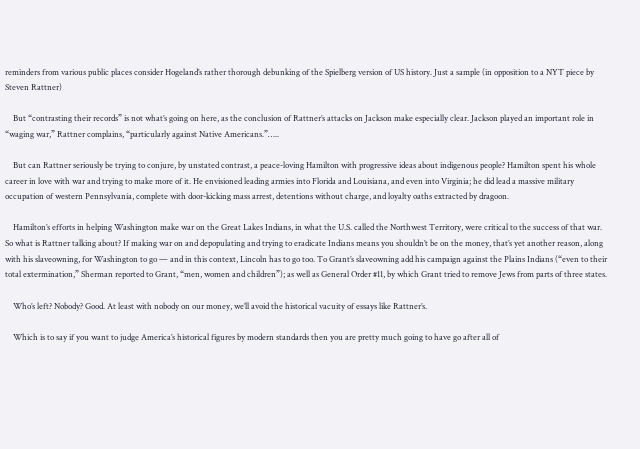reminders from various public places consider Hogeland’s rather thorough debunking of the Spielberg version of US history. Just a sample (in opposition to a NYT piece by Steven Rattner)

    But “contrasting their records” is not what’s going on here, as the conclusion of Rattner’s attacks on Jackson make especially clear. Jackson played an important role in “waging war,” Rattner complains, “particularly against Native Americans.”…..

    But can Rattner seriously be trying to conjure, by unstated contrast, a peace-loving Hamilton with progressive ideas about indigenous people? Hamilton spent his whole career in love with war and trying to make more of it. He envisioned leading armies into Florida and Louisiana, and even into Virginia; he did lead a massive military occupation of western Pennsylvania, complete with door-kicking mass arrest, detentions without charge, and loyalty oaths extracted by dragoon.

    Hamilton’s efforts in helping Washington make war on the Great Lakes Indians, in what the U.S. called the Northwest Territory, were critical to the success of that war. So what is Rattner talking about? If making war on and depopulating and trying to eradicate Indians means you shouldn’t be on the money, that’s yet another reason, along with his slaveowning, for Washington to go — and in this context, Lincoln has to go too. To Grant’s slaveowning add his campaign against the Plains Indians (“even to their total extermination,” Sherman reported to Grant, “men, women and children”); as well as General Order #11, by which Grant tried to remove Jews from parts of three states.

    Who’s left? Nobody? Good. At least with nobody on our money, we’ll avoid the historical vacuity of essays like Rattner’s.

    Which is to say if you want to judge America’s historical figures by modern standards then you are pretty much going to have go after all of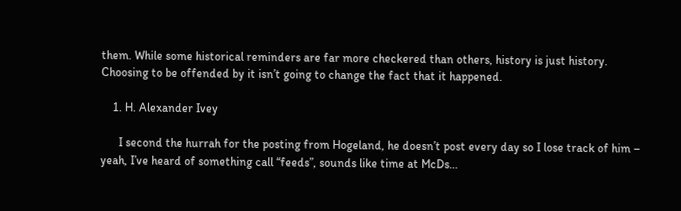them. While some historical reminders are far more checkered than others, history is just history. Choosing to be offended by it isn’t going to change the fact that it happened.

    1. H. Alexander Ivey

      I second the hurrah for the posting from Hogeland, he doesn’t post every day so I lose track of him – yeah, I’ve heard of something call “feeds”, sounds like time at McDs…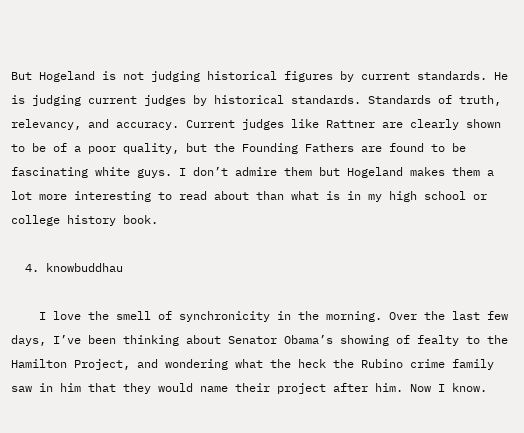But Hogeland is not judging historical figures by current standards. He is judging current judges by historical standards. Standards of truth, relevancy, and accuracy. Current judges like Rattner are clearly shown to be of a poor quality, but the Founding Fathers are found to be fascinating white guys. I don’t admire them but Hogeland makes them a lot more interesting to read about than what is in my high school or college history book.

  4. knowbuddhau

    I love the smell of synchronicity in the morning. Over the last few days, I’ve been thinking about Senator Obama’s showing of fealty to the Hamilton Project, and wondering what the heck the Rubino crime family saw in him that they would name their project after him. Now I know.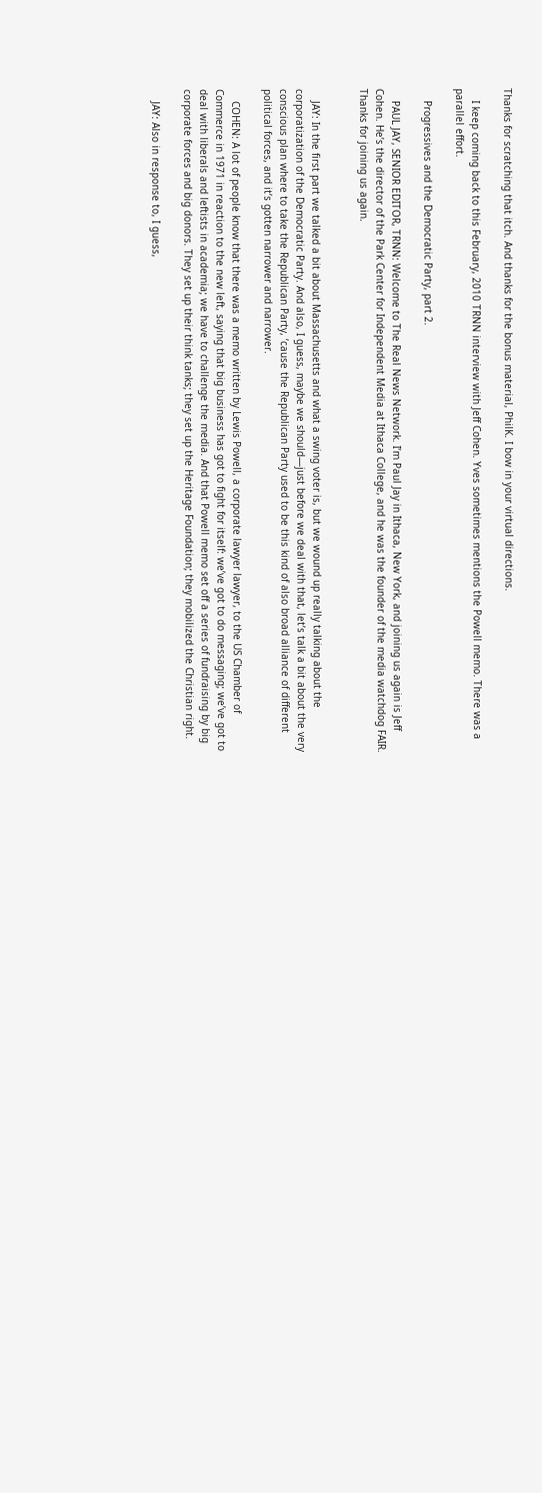Thanks for scratching that itch. And thanks for the bonus material, PhilK. I bow in your virtual directions.

    I keep coming back to this February, 2010 TRNN interview with Jeff Cohen. Yves sometimes mentions the Powell memo. There was a parallel effort.

    Progressives and the Democratic Party, part 2.

    PAUL JAY, SENIOR EDITOR, TRNN: Welcome to The Real News Network. I’m Paul Jay in Ithaca, New York, and joining us again is Jeff Cohen. He’s the director of the Park Center for Independent Media at Ithaca College, and he was the founder of the media watchdog FAIR. Thanks for joining us again.


    JAY: In the first part we talked a bit about Massachusetts and what a swing voter is, but we wound up really talking about the corporatization of the Democratic Party. And also, I guess, maybe we should—just before we deal with that, let’s talk a bit about the very conscious plan where to take the Republican Party, ’cause the Republican Party used to be this kind of also broad alliance of different political forces, and it’s gotten narrower and narrower.

    COHEN: A lot of people know that there was a memo written by Lewis Powell, a corporate lawyer lawyer, to the US Chamber of Commerce in 1971 in reaction to the new left, saying that big business has got to fight for itself: we’ve got to do messaging; we’ve got to deal with liberals and leftists in academia; we have to challenge the media. And that Powell memo set off a series of fundraising by big corporate forces and big donors. They set up their think tanks; they set up the Heritage Foundation; they mobilized the Christian right.

    JAY: Also in response to, I guess,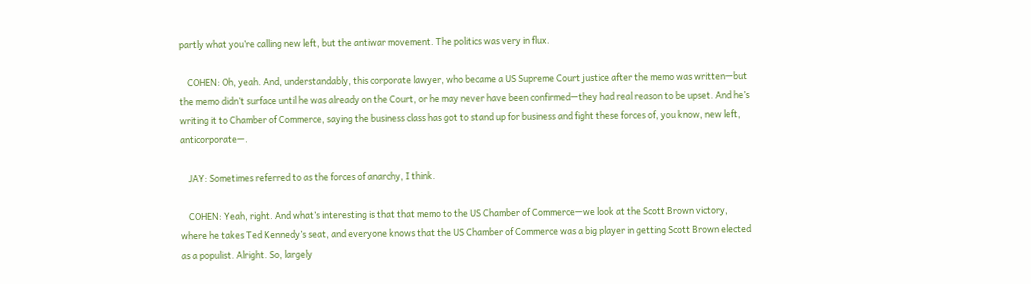partly what you’re calling new left, but the antiwar movement. The politics was very in flux.

    COHEN: Oh, yeah. And, understandably, this corporate lawyer, who became a US Supreme Court justice after the memo was written—but the memo didn’t surface until he was already on the Court, or he may never have been confirmed—they had real reason to be upset. And he’s writing it to Chamber of Commerce, saying the business class has got to stand up for business and fight these forces of, you know, new left, anticorporate—.

    JAY: Sometimes referred to as the forces of anarchy, I think.

    COHEN: Yeah, right. And what’s interesting is that that memo to the US Chamber of Commerce—we look at the Scott Brown victory, where he takes Ted Kennedy’s seat, and everyone knows that the US Chamber of Commerce was a big player in getting Scott Brown elected as a populist. Alright. So, largely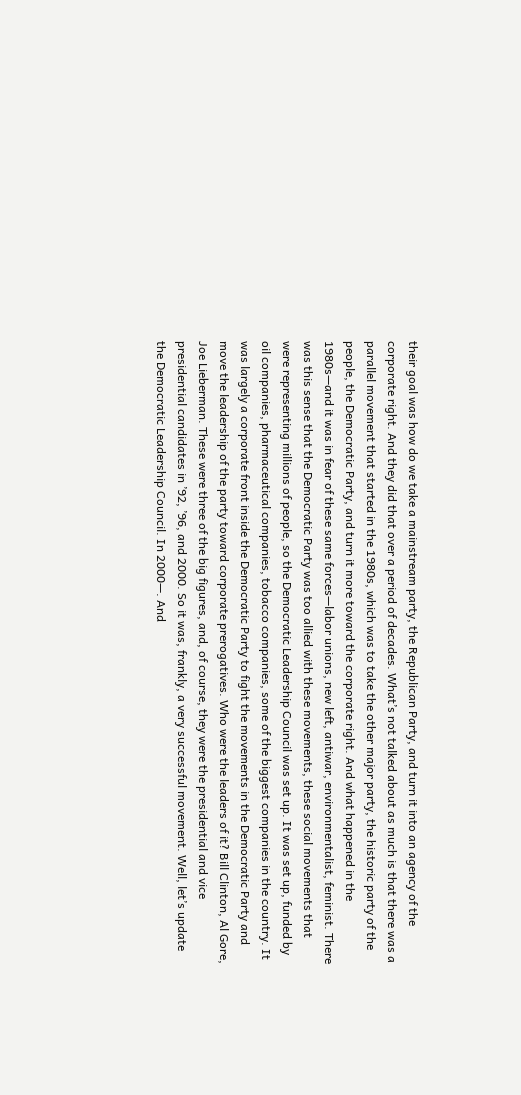their goal was how do we take a mainstream party, the Republican Party, and turn it into an agency of the corporate right. And they did that over a period of decades. What’s not talked about as much is that there was a parallel movement that started in the 1980s, which was to take the other major party, the historic party of the people, the Democratic Party, and turn it more toward the corporate right. And what happened in the 1980s—and it was in fear of these same forces—labor unions, new left, antiwar, environmentalist, feminist. There was this sense that the Democratic Party was too allied with these movements, these social movements that were representing millions of people, so the Democratic Leadership Council was set up. It was set up, funded by oil companies, pharmaceutical companies, tobacco companies, some of the biggest companies in the country. It was largely a corporate front inside the Democratic Party to fight the movements in the Democratic Party and move the leadership of the party toward corporate prerogatives. Who were the leaders of it? Bill Clinton, Al Gore, Joe Lieberman. These were three of the big figures, and, of course, they were the presidential and vice presidential candidates in ’92, ’96, and 2000. So it was, frankly, a very successful movement. Well, let’s update the Democratic Leadership Council. In 2000—. And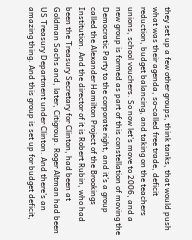they set up a few other groups, think tanks, that would push what was their agenda, so-called free trade, deficit reduction, budget balancing, and taking on the teachers unions, school vouchers. So now let’s move to 2006, and a new group is formed as part of this constellation of moving the Democratic Party to the corporate right, and it’s a group called the Alexander Hamilton Project of the Brookings Institution. And the director of it is Robert Rubin, who had been the Treasury Secretary for Clinton, had been at Goldman Sachs and, later, Citigroup. Roger Altman had been US Treasury Department under Clinton. And there’s an amazing thing. And this group is set up for budget deficit,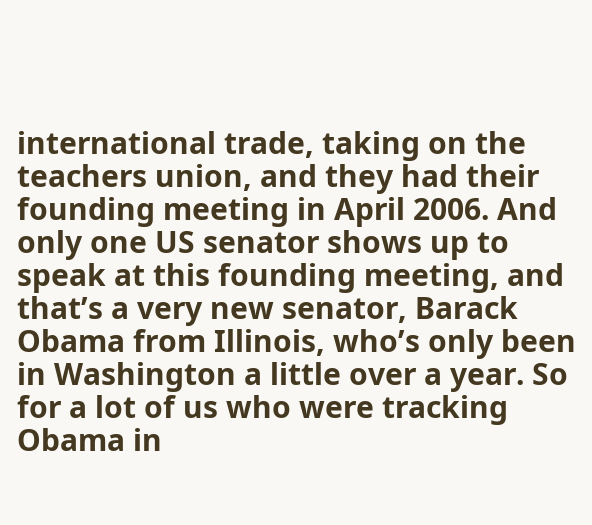international trade, taking on the teachers union, and they had their founding meeting in April 2006. And only one US senator shows up to speak at this founding meeting, and that’s a very new senator, Barack Obama from Illinois, who’s only been in Washington a little over a year. So for a lot of us who were tracking Obama in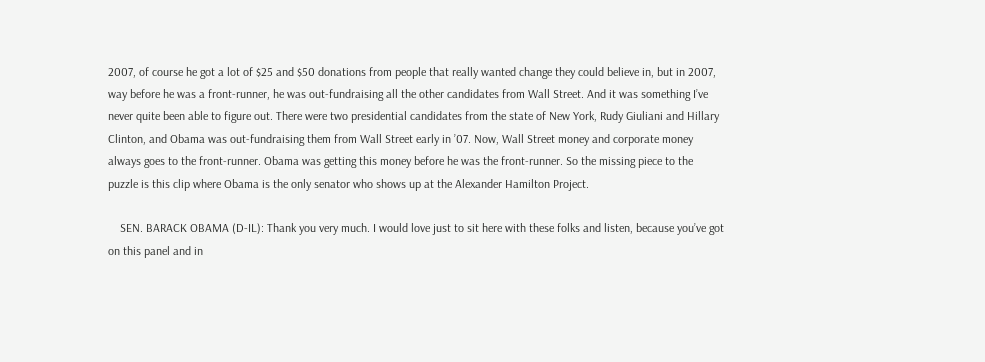2007, of course he got a lot of $25 and $50 donations from people that really wanted change they could believe in, but in 2007, way before he was a front-runner, he was out-fundraising all the other candidates from Wall Street. And it was something I’ve never quite been able to figure out. There were two presidential candidates from the state of New York, Rudy Giuliani and Hillary Clinton, and Obama was out-fundraising them from Wall Street early in ’07. Now, Wall Street money and corporate money always goes to the front-runner. Obama was getting this money before he was the front-runner. So the missing piece to the puzzle is this clip where Obama is the only senator who shows up at the Alexander Hamilton Project.

    SEN. BARACK OBAMA (D-IL): Thank you very much. I would love just to sit here with these folks and listen, because you’ve got on this panel and in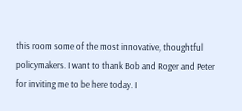this room some of the most innovative, thoughtful policymakers. I want to thank Bob and Roger and Peter for inviting me to be here today. I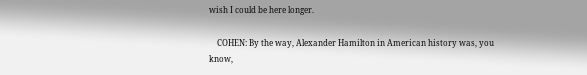wish I could be here longer.

    COHEN: By the way, Alexander Hamilton in American history was, you know,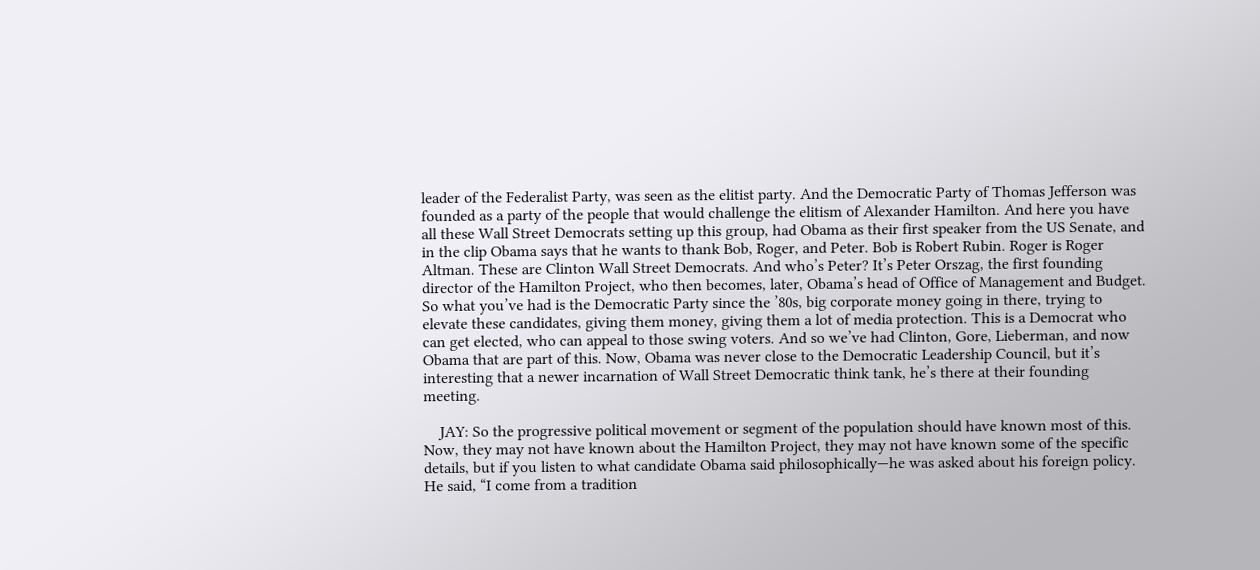leader of the Federalist Party, was seen as the elitist party. And the Democratic Party of Thomas Jefferson was founded as a party of the people that would challenge the elitism of Alexander Hamilton. And here you have all these Wall Street Democrats setting up this group, had Obama as their first speaker from the US Senate, and in the clip Obama says that he wants to thank Bob, Roger, and Peter. Bob is Robert Rubin. Roger is Roger Altman. These are Clinton Wall Street Democrats. And who’s Peter? It’s Peter Orszag, the first founding director of the Hamilton Project, who then becomes, later, Obama’s head of Office of Management and Budget. So what you’ve had is the Democratic Party since the ’80s, big corporate money going in there, trying to elevate these candidates, giving them money, giving them a lot of media protection. This is a Democrat who can get elected, who can appeal to those swing voters. And so we’ve had Clinton, Gore, Lieberman, and now Obama that are part of this. Now, Obama was never close to the Democratic Leadership Council, but it’s interesting that a newer incarnation of Wall Street Democratic think tank, he’s there at their founding meeting.

    JAY: So the progressive political movement or segment of the population should have known most of this. Now, they may not have known about the Hamilton Project, they may not have known some of the specific details, but if you listen to what candidate Obama said philosophically—he was asked about his foreign policy. He said, “I come from a tradition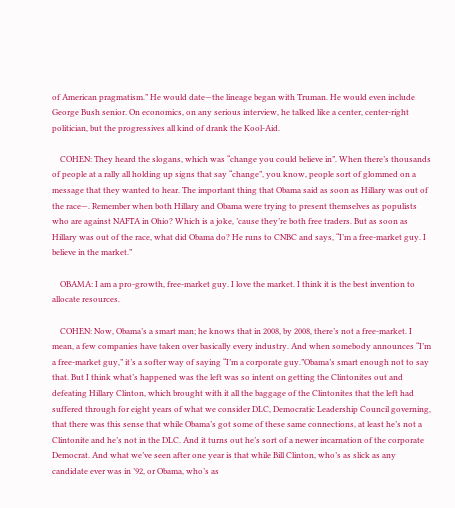of American pragmatism.” He would date—the lineage began with Truman. He would even include George Bush senior. On economics, on any serious interview, he talked like a center, center-right politician, but the progressives all kind of drank the Kool-Aid.

    COHEN: They heard the slogans, which was “change you could believe in”. When there’s thousands of people at a rally all holding up signs that say “change”, you know, people sort of glommed on a message that they wanted to hear. The important thing that Obama said as soon as Hillary was out of the race—. Remember when both Hillary and Obama were trying to present themselves as populists who are against NAFTA in Ohio? Which is a joke, ’cause they’re both free traders. But as soon as Hillary was out of the race, what did Obama do? He runs to CNBC and says, “I’m a free-market guy. I believe in the market.”

    OBAMA: I am a pro-growth, free-market guy. I love the market. I think it is the best invention to allocate resources.

    COHEN: Now, Obama’s a smart man; he knows that in 2008, by 2008, there’s not a free-market. I mean, a few companies have taken over basically every industry. And when somebody announces “I’m a free-market guy,” it’s a softer way of saying “I’m a corporate guy.”Obama’s smart enough not to say that. But I think what’s happened was the left was so intent on getting the Clintonites out and defeating Hillary Clinton, which brought with it all the baggage of the Clintonites that the left had suffered through for eight years of what we consider DLC, Democratic Leadership Council governing, that there was this sense that while Obama’s got some of these same connections, at least he’s not a Clintonite and he’s not in the DLC. And it turns out he’s sort of a newer incarnation of the corporate Democrat. And what we’ve seen after one year is that while Bill Clinton, who’s as slick as any candidate ever was in ’92, or Obama, who’s as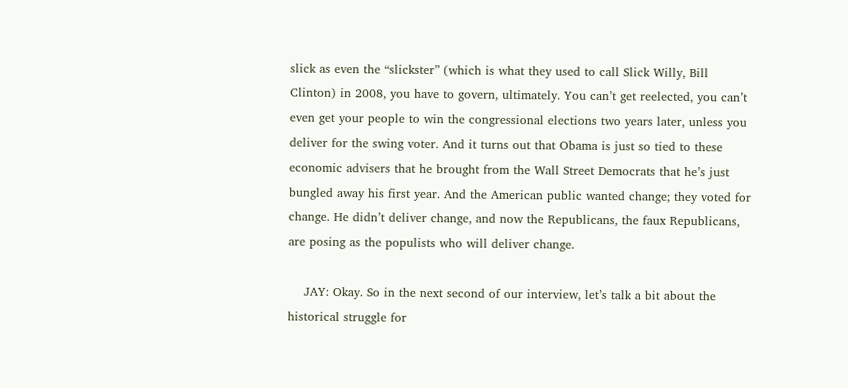slick as even the “slickster” (which is what they used to call Slick Willy, Bill Clinton) in 2008, you have to govern, ultimately. You can’t get reelected, you can’t even get your people to win the congressional elections two years later, unless you deliver for the swing voter. And it turns out that Obama is just so tied to these economic advisers that he brought from the Wall Street Democrats that he’s just bungled away his first year. And the American public wanted change; they voted for change. He didn’t deliver change, and now the Republicans, the faux Republicans, are posing as the populists who will deliver change.

    JAY: Okay. So in the next second of our interview, let’s talk a bit about the historical struggle for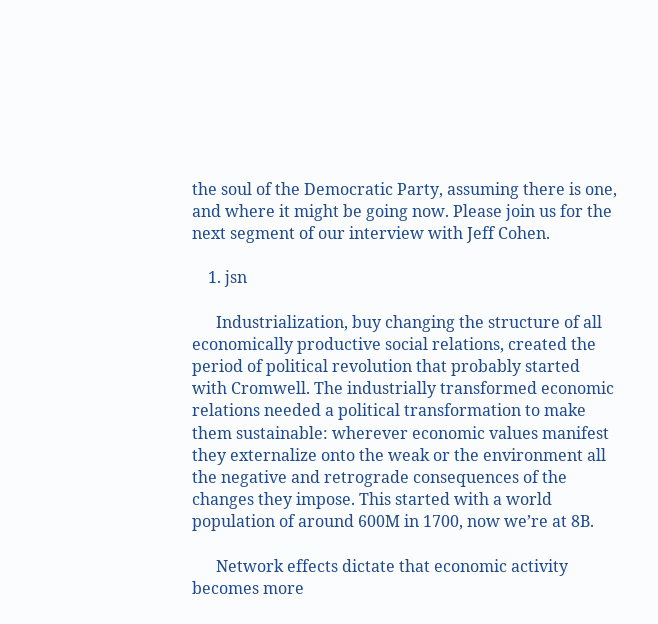the soul of the Democratic Party, assuming there is one, and where it might be going now. Please join us for the next segment of our interview with Jeff Cohen.

    1. jsn

      Industrialization, buy changing the structure of all economically productive social relations, created the period of political revolution that probably started with Cromwell. The industrially transformed economic relations needed a political transformation to make them sustainable: wherever economic values manifest they externalize onto the weak or the environment all the negative and retrograde consequences of the changes they impose. This started with a world population of around 600M in 1700, now we’re at 8B.

      Network effects dictate that economic activity becomes more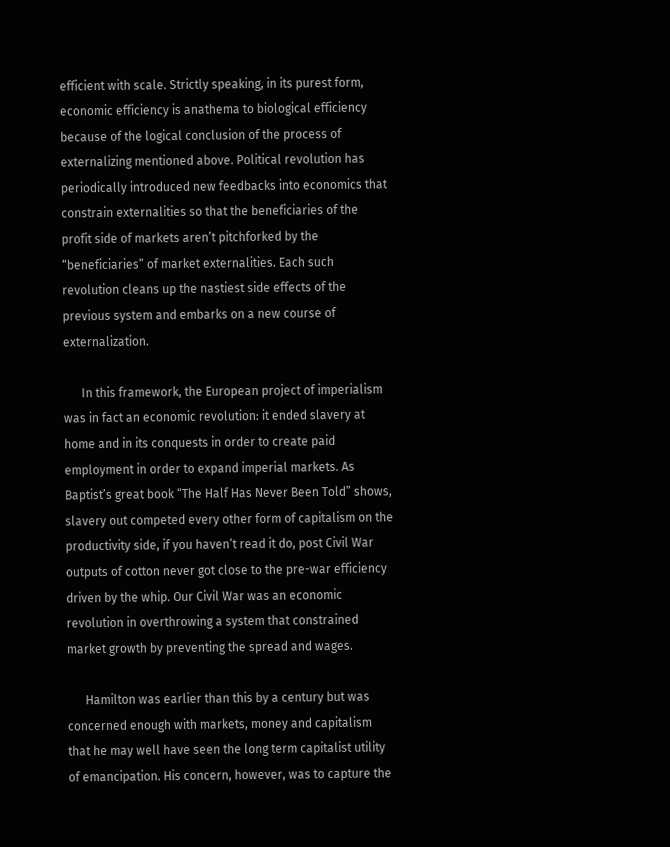efficient with scale. Strictly speaking, in its purest form, economic efficiency is anathema to biological efficiency because of the logical conclusion of the process of externalizing mentioned above. Political revolution has periodically introduced new feedbacks into economics that constrain externalities so that the beneficiaries of the profit side of markets aren’t pitchforked by the “beneficiaries” of market externalities. Each such revolution cleans up the nastiest side effects of the previous system and embarks on a new course of externalization.

      In this framework, the European project of imperialism was in fact an economic revolution: it ended slavery at home and in its conquests in order to create paid employment in order to expand imperial markets. As Baptist’s great book “The Half Has Never Been Told” shows, slavery out competed every other form of capitalism on the productivity side, if you haven’t read it do, post Civil War outputs of cotton never got close to the pre-war efficiency driven by the whip. Our Civil War was an economic revolution in overthrowing a system that constrained market growth by preventing the spread and wages.

      Hamilton was earlier than this by a century but was concerned enough with markets, money and capitalism that he may well have seen the long term capitalist utility of emancipation. His concern, however, was to capture the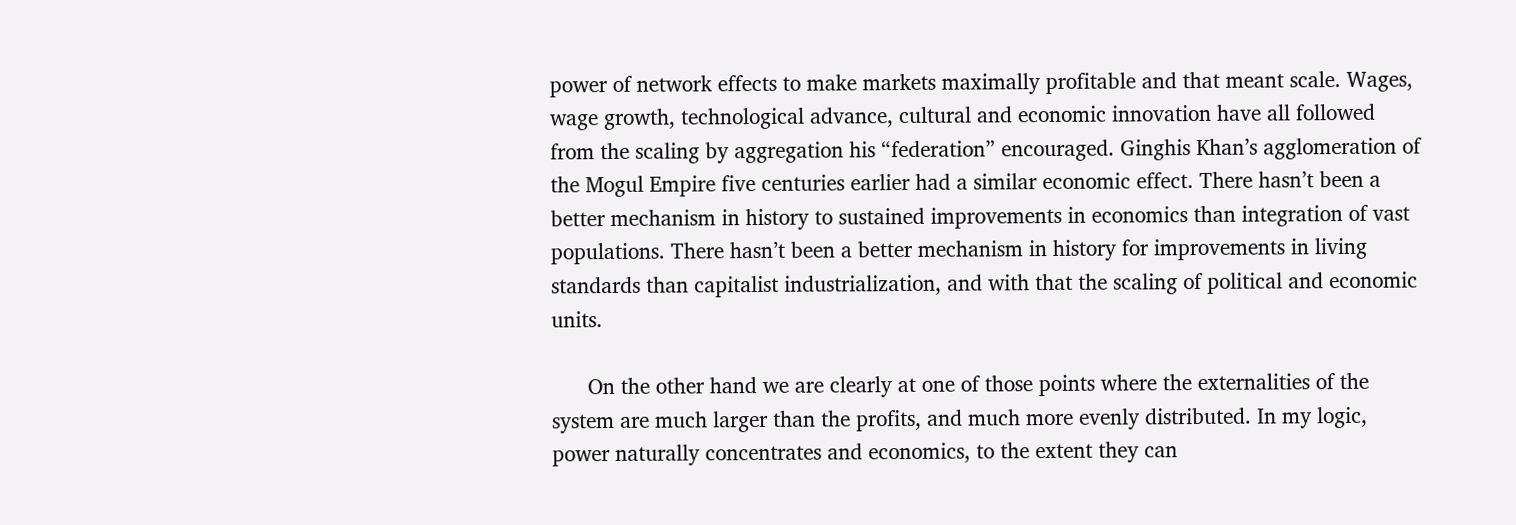power of network effects to make markets maximally profitable and that meant scale. Wages, wage growth, technological advance, cultural and economic innovation have all followed from the scaling by aggregation his “federation” encouraged. Ginghis Khan’s agglomeration of the Mogul Empire five centuries earlier had a similar economic effect. There hasn’t been a better mechanism in history to sustained improvements in economics than integration of vast populations. There hasn’t been a better mechanism in history for improvements in living standards than capitalist industrialization, and with that the scaling of political and economic units.

      On the other hand we are clearly at one of those points where the externalities of the system are much larger than the profits, and much more evenly distributed. In my logic, power naturally concentrates and economics, to the extent they can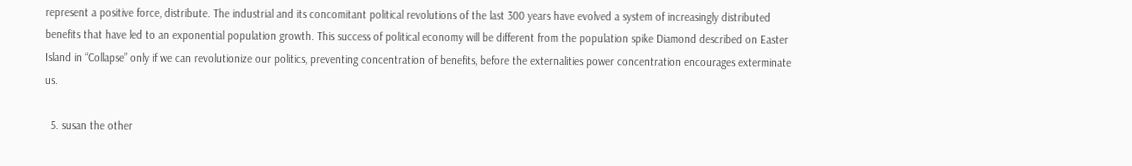represent a positive force, distribute. The industrial and its concomitant political revolutions of the last 300 years have evolved a system of increasingly distributed benefits that have led to an exponential population growth. This success of political economy will be different from the population spike Diamond described on Easter Island in “Collapse” only if we can revolutionize our politics, preventing concentration of benefits, before the externalities power concentration encourages exterminate us.

  5. susan the other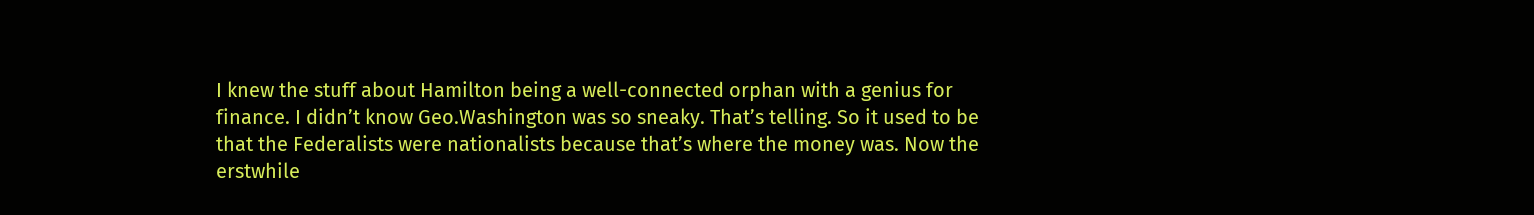I knew the stuff about Hamilton being a well-connected orphan with a genius for finance. I didn’t know Geo.Washington was so sneaky. That’s telling. So it used to be that the Federalists were nationalists because that’s where the money was. Now the erstwhile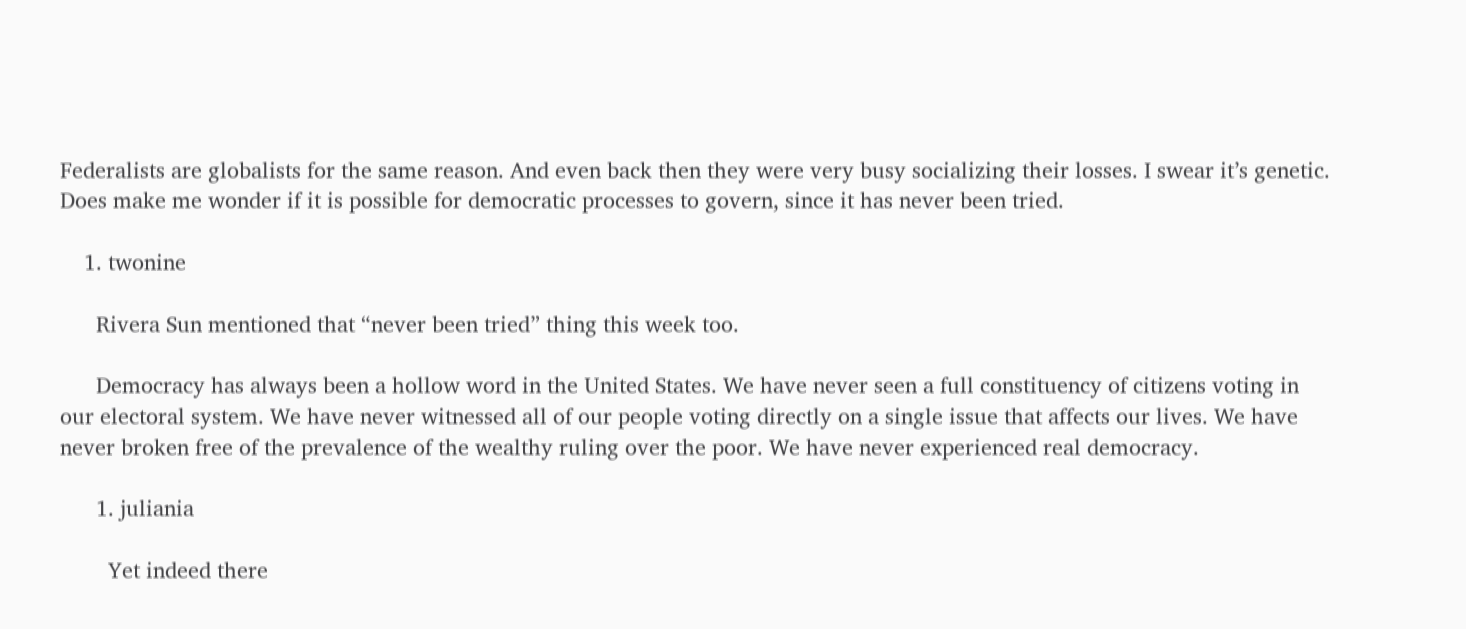Federalists are globalists for the same reason. And even back then they were very busy socializing their losses. I swear it’s genetic. Does make me wonder if it is possible for democratic processes to govern, since it has never been tried.

    1. twonine

      Rivera Sun mentioned that “never been tried” thing this week too.

      Democracy has always been a hollow word in the United States. We have never seen a full constituency of citizens voting in our electoral system. We have never witnessed all of our people voting directly on a single issue that affects our lives. We have never broken free of the prevalence of the wealthy ruling over the poor. We have never experienced real democracy.

      1. juliania

        Yet indeed there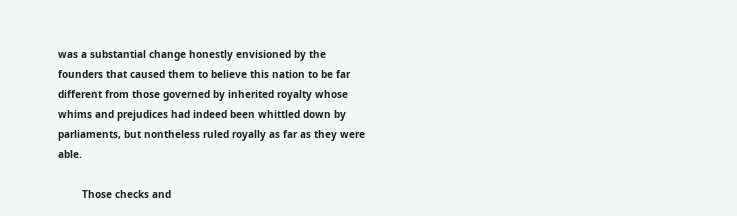was a substantial change honestly envisioned by the founders that caused them to believe this nation to be far different from those governed by inherited royalty whose whims and prejudices had indeed been whittled down by parliaments, but nontheless ruled royally as far as they were able.

        Those checks and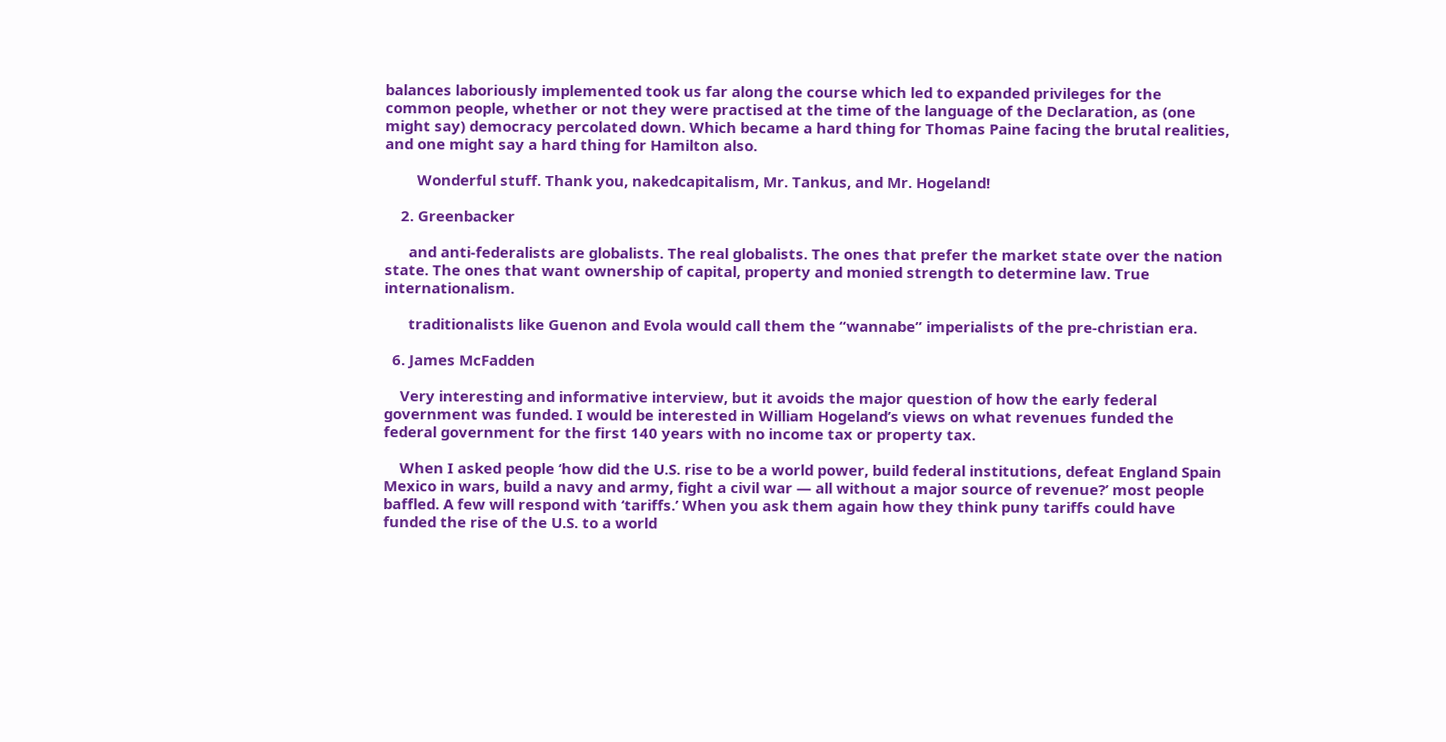balances laboriously implemented took us far along the course which led to expanded privileges for the common people, whether or not they were practised at the time of the language of the Declaration, as (one might say) democracy percolated down. Which became a hard thing for Thomas Paine facing the brutal realities, and one might say a hard thing for Hamilton also.

        Wonderful stuff. Thank you, nakedcapitalism, Mr. Tankus, and Mr. Hogeland!

    2. Greenbacker

      and anti-federalists are globalists. The real globalists. The ones that prefer the market state over the nation state. The ones that want ownership of capital, property and monied strength to determine law. True internationalism.

      traditionalists like Guenon and Evola would call them the “wannabe” imperialists of the pre-christian era.

  6. James McFadden

    Very interesting and informative interview, but it avoids the major question of how the early federal government was funded. I would be interested in William Hogeland’s views on what revenues funded the federal government for the first 140 years with no income tax or property tax.

    When I asked people ‘how did the U.S. rise to be a world power, build federal institutions, defeat England Spain Mexico in wars, build a navy and army, fight a civil war — all without a major source of revenue?’ most people baffled. A few will respond with ‘tariffs.’ When you ask them again how they think puny tariffs could have funded the rise of the U.S. to a world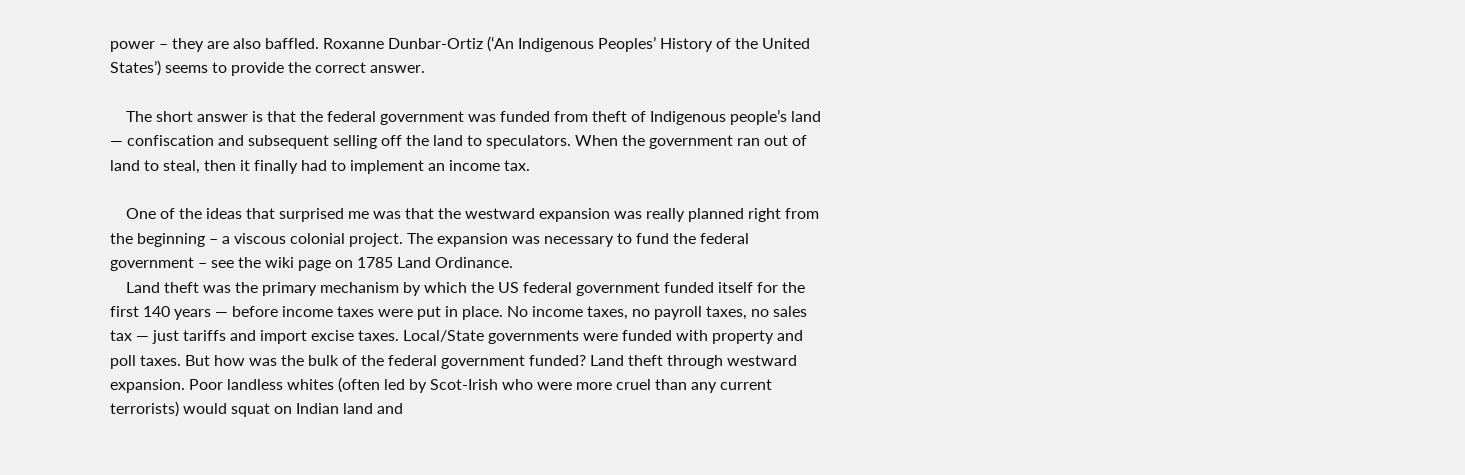power – they are also baffled. Roxanne Dunbar-Ortiz (‘An Indigenous Peoples’ History of the United States’) seems to provide the correct answer.

    The short answer is that the federal government was funded from theft of Indigenous people’s land — confiscation and subsequent selling off the land to speculators. When the government ran out of land to steal, then it finally had to implement an income tax.

    One of the ideas that surprised me was that the westward expansion was really planned right from the beginning – a viscous colonial project. The expansion was necessary to fund the federal government – see the wiki page on 1785 Land Ordinance.
    Land theft was the primary mechanism by which the US federal government funded itself for the first 140 years — before income taxes were put in place. No income taxes, no payroll taxes, no sales tax — just tariffs and import excise taxes. Local/State governments were funded with property and poll taxes. But how was the bulk of the federal government funded? Land theft through westward expansion. Poor landless whites (often led by Scot-Irish who were more cruel than any current terrorists) would squat on Indian land and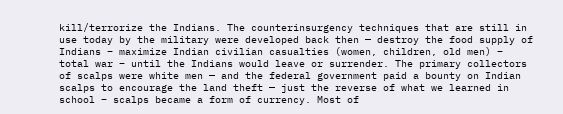kill/terrorize the Indians. The counterinsurgency techniques that are still in use today by the military were developed back then — destroy the food supply of Indians – maximize Indian civilian casualties (women, children, old men) – total war – until the Indians would leave or surrender. The primary collectors of scalps were white men — and the federal government paid a bounty on Indian scalps to encourage the land theft — just the reverse of what we learned in school – scalps became a form of currency. Most of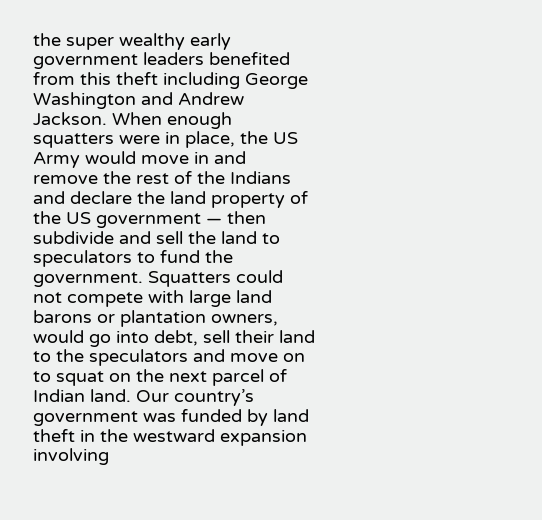the super wealthy early government leaders benefited from this theft including George Washington and Andrew Jackson. When enough squatters were in place, the US Army would move in and remove the rest of the Indians and declare the land property of the US government — then subdivide and sell the land to speculators to fund the government. Squatters could not compete with large land barons or plantation owners, would go into debt, sell their land to the speculators and move on to squat on the next parcel of Indian land. Our country’s government was funded by land theft in the westward expansion involving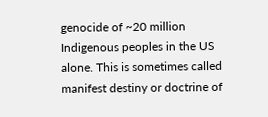genocide of ~20 million Indigenous peoples in the US alone. This is sometimes called manifest destiny or doctrine of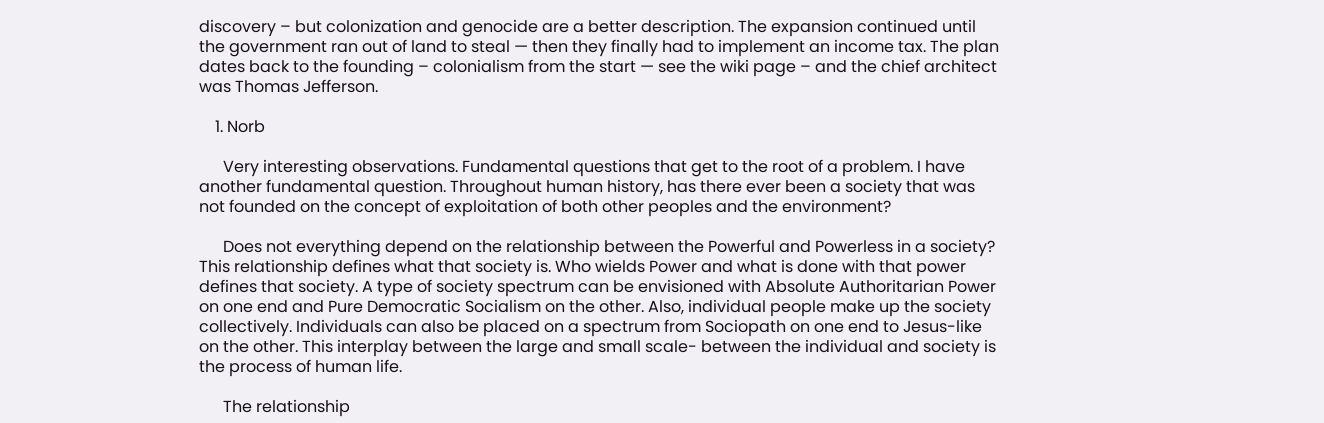discovery – but colonization and genocide are a better description. The expansion continued until the government ran out of land to steal — then they finally had to implement an income tax. The plan dates back to the founding – colonialism from the start — see the wiki page – and the chief architect was Thomas Jefferson.

    1. Norb

      Very interesting observations. Fundamental questions that get to the root of a problem. I have another fundamental question. Throughout human history, has there ever been a society that was not founded on the concept of exploitation of both other peoples and the environment?

      Does not everything depend on the relationship between the Powerful and Powerless in a society? This relationship defines what that society is. Who wields Power and what is done with that power defines that society. A type of society spectrum can be envisioned with Absolute Authoritarian Power on one end and Pure Democratic Socialism on the other. Also, individual people make up the society collectively. Individuals can also be placed on a spectrum from Sociopath on one end to Jesus-like on the other. This interplay between the large and small scale- between the individual and society is the process of human life.

      The relationship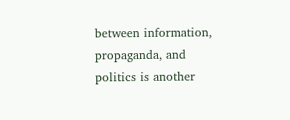between information, propaganda, and politics is another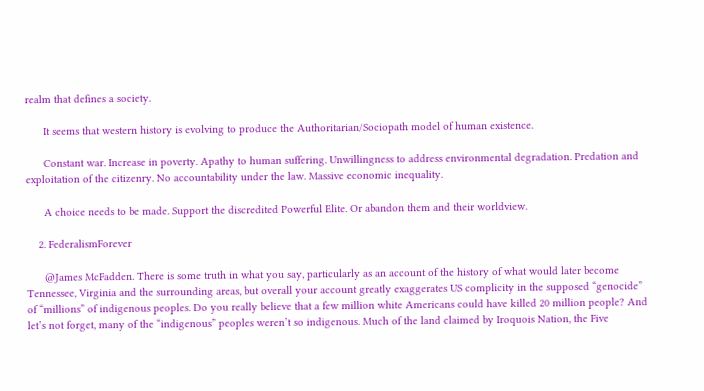realm that defines a society.

      It seems that western history is evolving to produce the Authoritarian/Sociopath model of human existence.

      Constant war. Increase in poverty. Apathy to human suffering. Unwillingness to address environmental degradation. Predation and exploitation of the citizenry. No accountability under the law. Massive economic inequality.

      A choice needs to be made. Support the discredited Powerful Elite. Or abandon them and their worldview.

    2. FederalismForever

      @James McFadden. There is some truth in what you say, particularly as an account of the history of what would later become Tennessee, Virginia and the surrounding areas, but overall your account greatly exaggerates US complicity in the supposed “genocide” of “millions” of indigenous peoples. Do you really believe that a few million white Americans could have killed 20 million people? And let’s not forget, many of the “indigenous” peoples weren’t so indigenous. Much of the land claimed by Iroquois Nation, the Five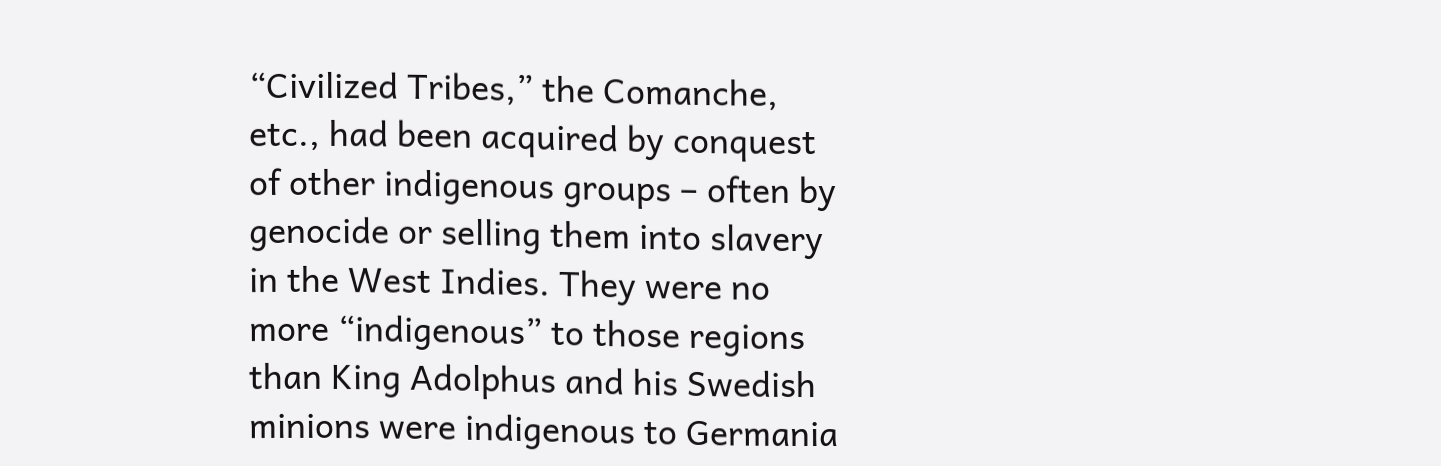“Civilized Tribes,” the Comanche, etc., had been acquired by conquest of other indigenous groups – often by genocide or selling them into slavery in the West Indies. They were no more “indigenous” to those regions than King Adolphus and his Swedish minions were indigenous to Germania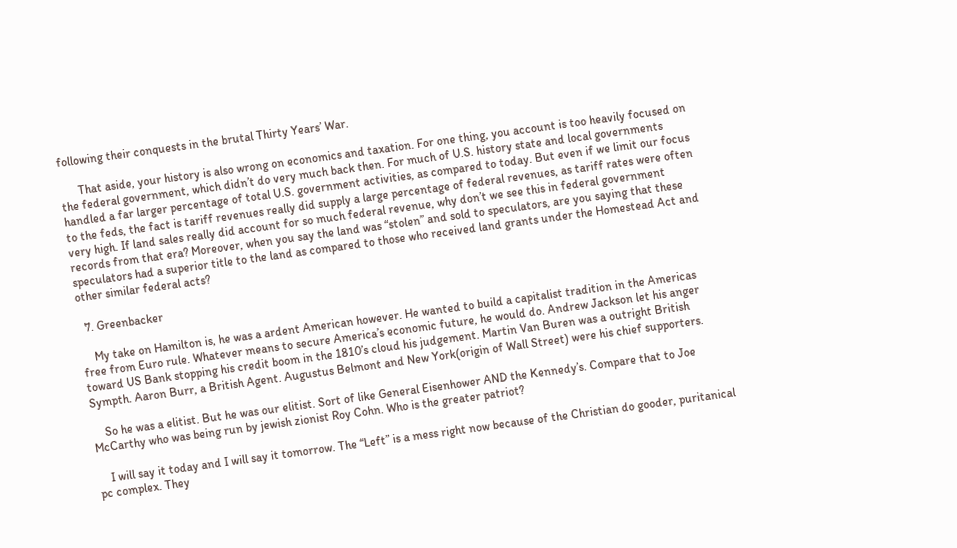following their conquests in the brutal Thirty Years’ War.

      That aside, your history is also wrong on economics and taxation. For one thing, you account is too heavily focused on the federal government, which didn’t do very much back then. For much of U.S. history state and local governments handled a far larger percentage of total U.S. government activities, as compared to today. But even if we limit our focus to the feds, the fact is tariff revenues really did supply a large percentage of federal revenues, as tariff rates were often very high. If land sales really did account for so much federal revenue, why don’t we see this in federal government records from that era? Moreover, when you say the land was “stolen” and sold to speculators, are you saying that these speculators had a superior title to the land as compared to those who received land grants under the Homestead Act and other similar federal acts?

  7. Greenbacker

    My take on Hamilton is, he was a ardent American however. He wanted to build a capitalist tradition in the Americas free from Euro rule. Whatever means to secure America’s economic future, he would do. Andrew Jackson let his anger toward US Bank stopping his credit boom in the 1810’s cloud his judgement. Martin Van Buren was a outright British Sympth. Aaron Burr, a British Agent. Augustus Belmont and New York(origin of Wall Street) were his chief supporters.

    So he was a elitist. But he was our elitist. Sort of like General Eisenhower AND the Kennedy’s. Compare that to Joe McCarthy who was being run by jewish zionist Roy Cohn. Who is the greater patriot?

    I will say it today and I will say it tomorrow. The “Left” is a mess right now because of the Christian do gooder, puritanical pc complex. They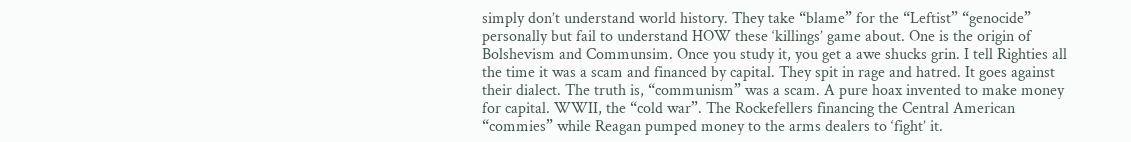simply don’t understand world history. They take “blame” for the “Leftist” “genocide” personally but fail to understand HOW these ‘killings’ game about. One is the origin of Bolshevism and Communsim. Once you study it, you get a awe shucks grin. I tell Righties all the time it was a scam and financed by capital. They spit in rage and hatred. It goes against their dialect. The truth is, “communism” was a scam. A pure hoax invented to make money for capital. WWII, the “cold war”. The Rockefellers financing the Central American “commies” while Reagan pumped money to the arms dealers to ‘fight’ it.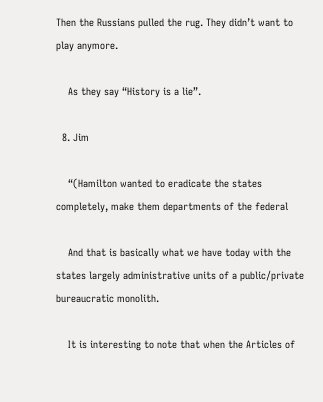Then the Russians pulled the rug. They didn’t want to play anymore.

    As they say “History is a lie”.

  8. Jim

    “(Hamilton wanted to eradicate the states completely, make them departments of the federal

    And that is basically what we have today with the states largely administrative units of a public/private bureaucratic monolith.

    It is interesting to note that when the Articles of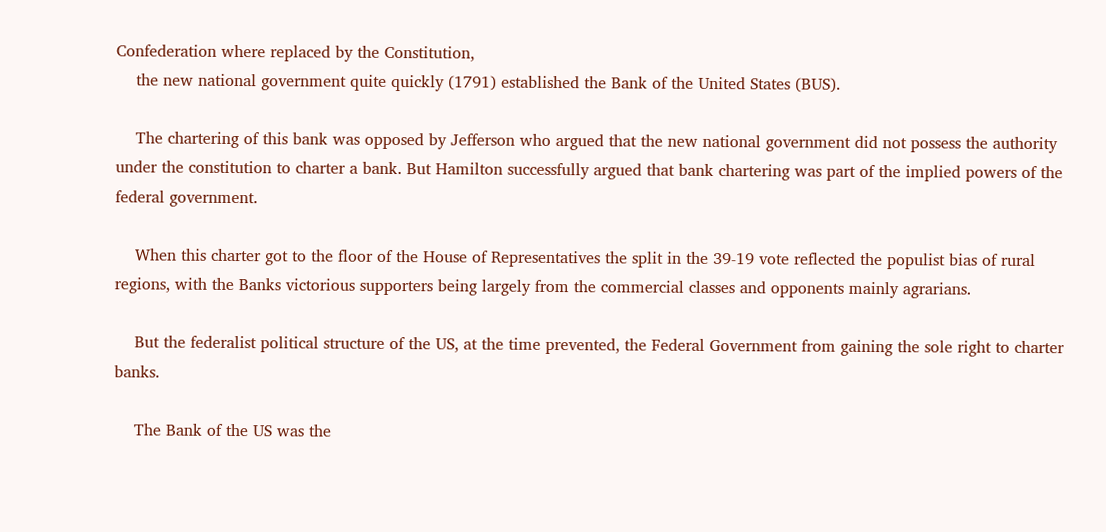Confederation where replaced by the Constitution,
    the new national government quite quickly (1791) established the Bank of the United States (BUS).

    The chartering of this bank was opposed by Jefferson who argued that the new national government did not possess the authority under the constitution to charter a bank. But Hamilton successfully argued that bank chartering was part of the implied powers of the federal government.

    When this charter got to the floor of the House of Representatives the split in the 39-19 vote reflected the populist bias of rural regions, with the Banks victorious supporters being largely from the commercial classes and opponents mainly agrarians.

    But the federalist political structure of the US, at the time prevented, the Federal Government from gaining the sole right to charter banks.

    The Bank of the US was the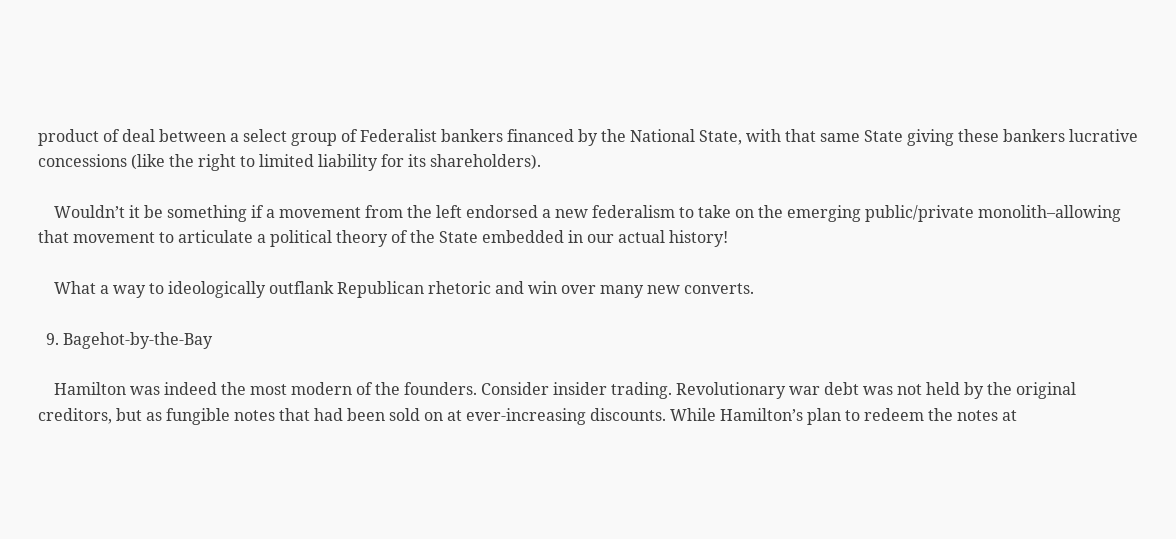product of deal between a select group of Federalist bankers financed by the National State, with that same State giving these bankers lucrative concessions (like the right to limited liability for its shareholders).

    Wouldn’t it be something if a movement from the left endorsed a new federalism to take on the emerging public/private monolith–allowing that movement to articulate a political theory of the State embedded in our actual history!

    What a way to ideologically outflank Republican rhetoric and win over many new converts.

  9. Bagehot-by-the-Bay

    Hamilton was indeed the most modern of the founders. Consider insider trading. Revolutionary war debt was not held by the original creditors, but as fungible notes that had been sold on at ever-increasing discounts. While Hamilton’s plan to redeem the notes at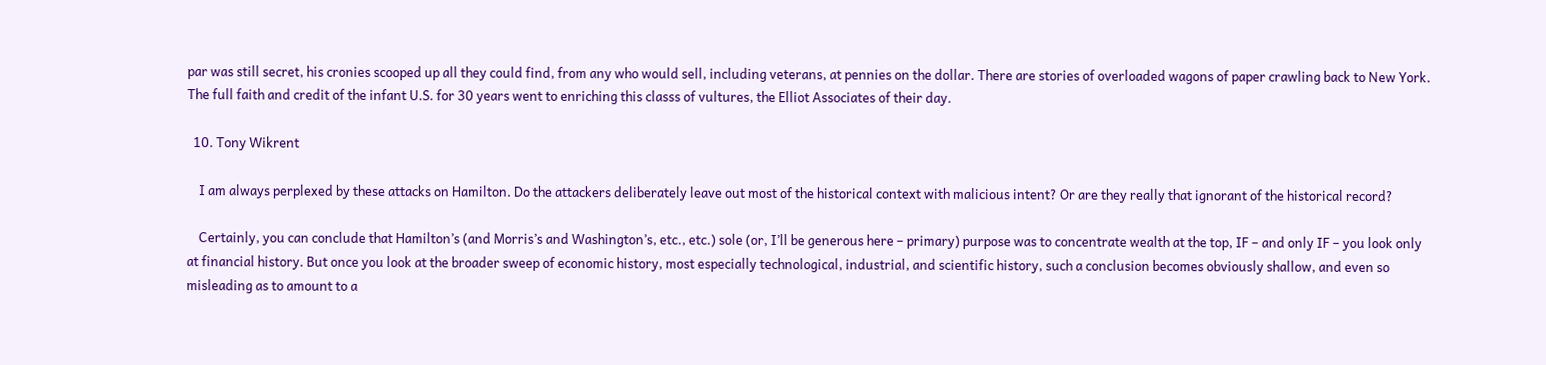par was still secret, his cronies scooped up all they could find, from any who would sell, including veterans, at pennies on the dollar. There are stories of overloaded wagons of paper crawling back to New York. The full faith and credit of the infant U.S. for 30 years went to enriching this classs of vultures, the Elliot Associates of their day.

  10. Tony Wikrent

    I am always perplexed by these attacks on Hamilton. Do the attackers deliberately leave out most of the historical context with malicious intent? Or are they really that ignorant of the historical record?

    Certainly, you can conclude that Hamilton’s (and Morris’s and Washington’s, etc., etc.) sole (or, I’ll be generous here – primary) purpose was to concentrate wealth at the top, IF – and only IF – you look only at financial history. But once you look at the broader sweep of economic history, most especially technological, industrial, and scientific history, such a conclusion becomes obviously shallow, and even so misleading as to amount to a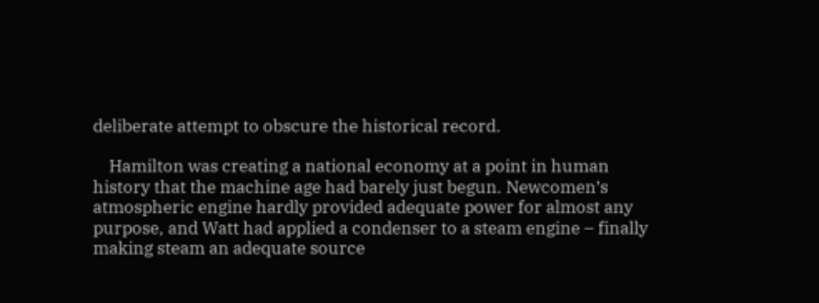deliberate attempt to obscure the historical record.

    Hamilton was creating a national economy at a point in human history that the machine age had barely just begun. Newcomen’s atmospheric engine hardly provided adequate power for almost any purpose, and Watt had applied a condenser to a steam engine – finally making steam an adequate source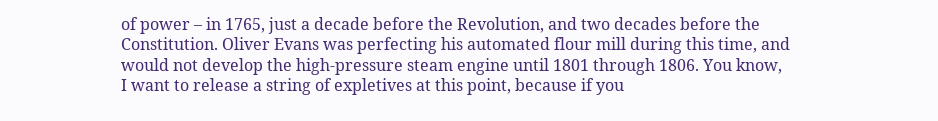of power – in 1765, just a decade before the Revolution, and two decades before the Constitution. Oliver Evans was perfecting his automated flour mill during this time, and would not develop the high-pressure steam engine until 1801 through 1806. You know, I want to release a string of expletives at this point, because if you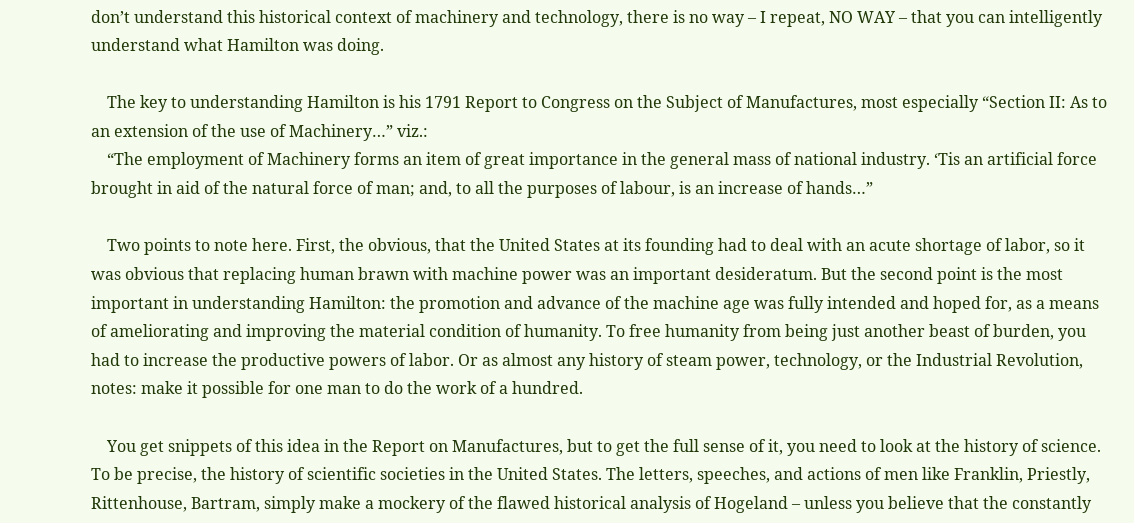don’t understand this historical context of machinery and technology, there is no way – I repeat, NO WAY – that you can intelligently understand what Hamilton was doing.

    The key to understanding Hamilton is his 1791 Report to Congress on the Subject of Manufactures, most especially “Section II: As to an extension of the use of Machinery…” viz.:
    “The employment of Machinery forms an item of great importance in the general mass of national industry. ‘Tis an artificial force brought in aid of the natural force of man; and, to all the purposes of labour, is an increase of hands…”

    Two points to note here. First, the obvious, that the United States at its founding had to deal with an acute shortage of labor, so it was obvious that replacing human brawn with machine power was an important desideratum. But the second point is the most important in understanding Hamilton: the promotion and advance of the machine age was fully intended and hoped for, as a means of ameliorating and improving the material condition of humanity. To free humanity from being just another beast of burden, you had to increase the productive powers of labor. Or as almost any history of steam power, technology, or the Industrial Revolution, notes: make it possible for one man to do the work of a hundred.

    You get snippets of this idea in the Report on Manufactures, but to get the full sense of it, you need to look at the history of science. To be precise, the history of scientific societies in the United States. The letters, speeches, and actions of men like Franklin, Priestly, Rittenhouse, Bartram, simply make a mockery of the flawed historical analysis of Hogeland – unless you believe that the constantly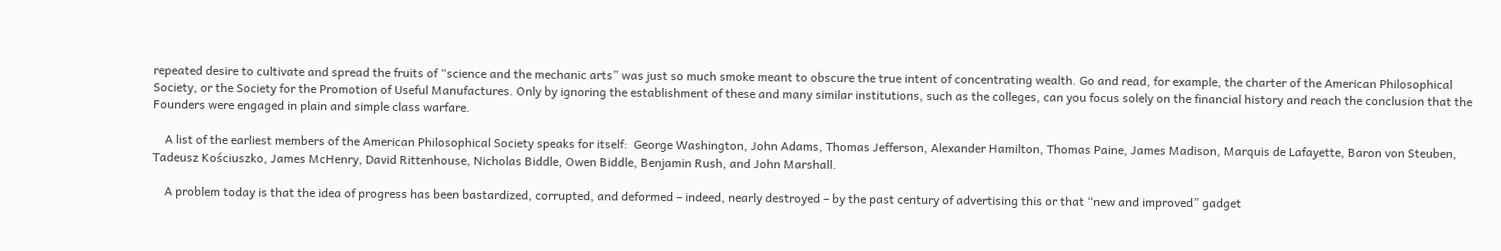repeated desire to cultivate and spread the fruits of “science and the mechanic arts” was just so much smoke meant to obscure the true intent of concentrating wealth. Go and read, for example, the charter of the American Philosophical Society, or the Society for the Promotion of Useful Manufactures. Only by ignoring the establishment of these and many similar institutions, such as the colleges, can you focus solely on the financial history and reach the conclusion that the Founders were engaged in plain and simple class warfare.

    A list of the earliest members of the American Philosophical Society speaks for itself:  George Washington, John Adams, Thomas Jefferson, Alexander Hamilton, Thomas Paine, James Madison, Marquis de Lafayette, Baron von Steuben, Tadeusz Kościuszko, James McHenry, David Rittenhouse, Nicholas Biddle, Owen Biddle, Benjamin Rush, and John Marshall.

    A problem today is that the idea of progress has been bastardized, corrupted, and deformed – indeed, nearly destroyed – by the past century of advertising this or that “new and improved” gadget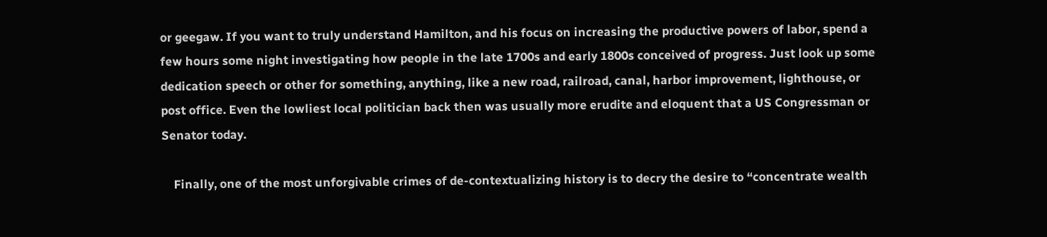or geegaw. If you want to truly understand Hamilton, and his focus on increasing the productive powers of labor, spend a few hours some night investigating how people in the late 1700s and early 1800s conceived of progress. Just look up some dedication speech or other for something, anything, like a new road, railroad, canal, harbor improvement, lighthouse, or post office. Even the lowliest local politician back then was usually more erudite and eloquent that a US Congressman or Senator today.

    Finally, one of the most unforgivable crimes of de-contextualizing history is to decry the desire to “concentrate wealth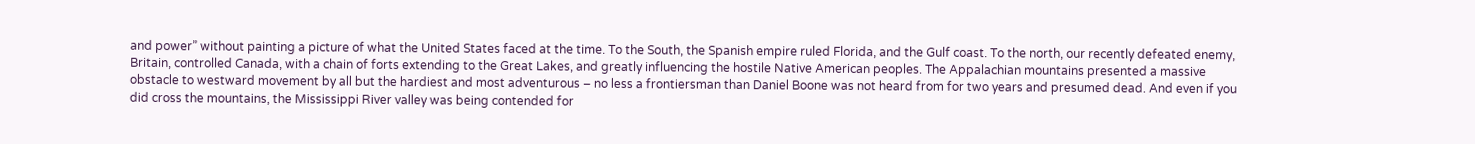and power” without painting a picture of what the United States faced at the time. To the South, the Spanish empire ruled Florida, and the Gulf coast. To the north, our recently defeated enemy, Britain, controlled Canada, with a chain of forts extending to the Great Lakes, and greatly influencing the hostile Native American peoples. The Appalachian mountains presented a massive obstacle to westward movement by all but the hardiest and most adventurous – no less a frontiersman than Daniel Boone was not heard from for two years and presumed dead. And even if you did cross the mountains, the Mississippi River valley was being contended for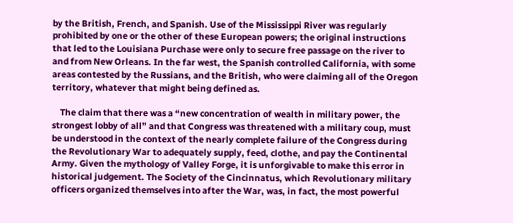by the British, French, and Spanish. Use of the Mississippi River was regularly prohibited by one or the other of these European powers; the original instructions that led to the Louisiana Purchase were only to secure free passage on the river to and from New Orleans. In the far west, the Spanish controlled California, with some areas contested by the Russians, and the British, who were claiming all of the Oregon territory, whatever that might being defined as.

    The claim that there was a “new concentration of wealth in military power, the strongest lobby of all” and that Congress was threatened with a military coup, must be understood in the context of the nearly complete failure of the Congress during the Revolutionary War to adequately supply, feed, clothe, and pay the Continental Army. Given the mythology of Valley Forge, it is unforgivable to make this error in historical judgement. The Society of the Cincinnatus, which Revolutionary military officers organized themselves into after the War, was, in fact, the most powerful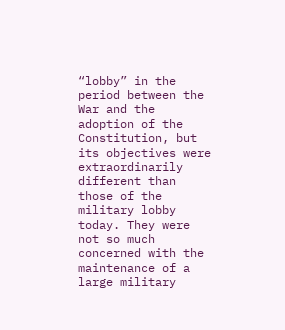“lobby” in the period between the War and the adoption of the Constitution, but its objectives were extraordinarily different than those of the military lobby today. They were not so much concerned with the maintenance of a large military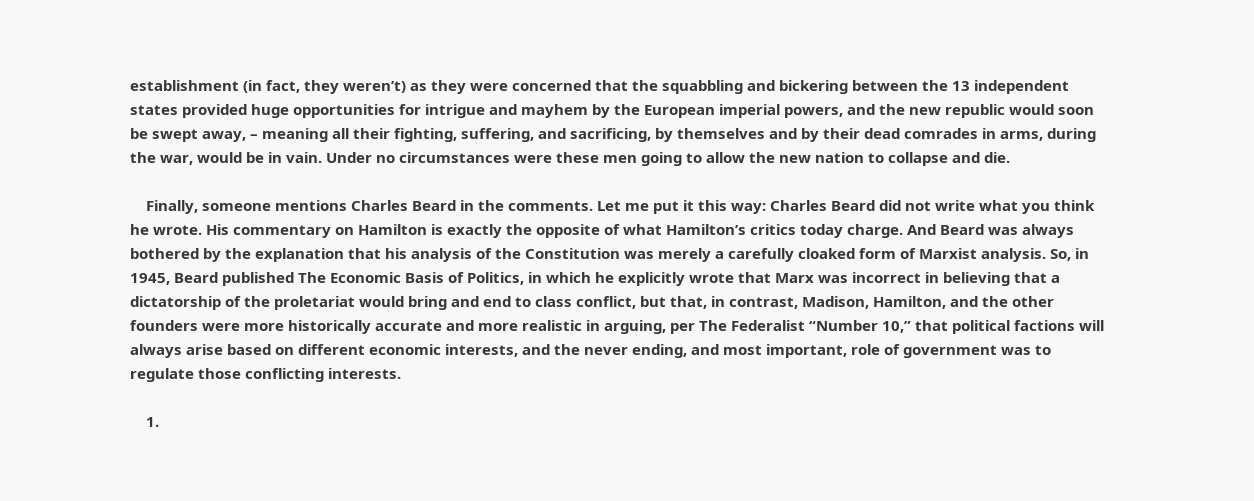establishment (in fact, they weren’t) as they were concerned that the squabbling and bickering between the 13 independent states provided huge opportunities for intrigue and mayhem by the European imperial powers, and the new republic would soon be swept away, – meaning all their fighting, suffering, and sacrificing, by themselves and by their dead comrades in arms, during the war, would be in vain. Under no circumstances were these men going to allow the new nation to collapse and die.

    Finally, someone mentions Charles Beard in the comments. Let me put it this way: Charles Beard did not write what you think he wrote. His commentary on Hamilton is exactly the opposite of what Hamilton’s critics today charge. And Beard was always bothered by the explanation that his analysis of the Constitution was merely a carefully cloaked form of Marxist analysis. So, in 1945, Beard published The Economic Basis of Politics, in which he explicitly wrote that Marx was incorrect in believing that a dictatorship of the proletariat would bring and end to class conflict, but that, in contrast, Madison, Hamilton, and the other founders were more historically accurate and more realistic in arguing, per The Federalist “Number 10,” that political factions will always arise based on different economic interests, and the never ending, and most important, role of government was to regulate those conflicting interests.

    1.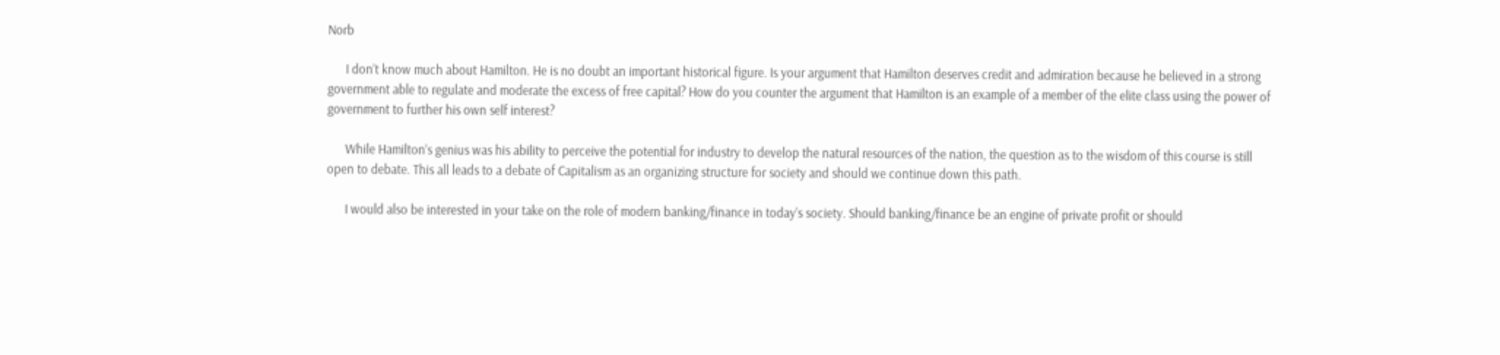Norb

      I don’t know much about Hamilton. He is no doubt an important historical figure. Is your argument that Hamilton deserves credit and admiration because he believed in a strong government able to regulate and moderate the excess of free capital? How do you counter the argument that Hamilton is an example of a member of the elite class using the power of government to further his own self interest?

      While Hamilton’s genius was his ability to perceive the potential for industry to develop the natural resources of the nation, the question as to the wisdom of this course is still open to debate. This all leads to a debate of Capitalism as an organizing structure for society and should we continue down this path.

      I would also be interested in your take on the role of modern banking/finance in today’s society. Should banking/finance be an engine of private profit or should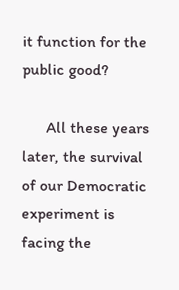it function for the public good?

      All these years later, the survival of our Democratic experiment is facing the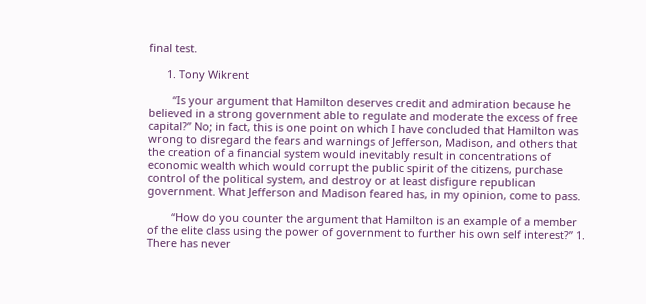final test.

      1. Tony Wikrent

        “Is your argument that Hamilton deserves credit and admiration because he believed in a strong government able to regulate and moderate the excess of free capital?” No; in fact, this is one point on which I have concluded that Hamilton was wrong to disregard the fears and warnings of Jefferson, Madison, and others that the creation of a financial system would inevitably result in concentrations of economic wealth which would corrupt the public spirit of the citizens, purchase control of the political system, and destroy or at least disfigure republican government. What Jefferson and Madison feared has, in my opinion, come to pass.

        “How do you counter the argument that Hamilton is an example of a member of the elite class using the power of government to further his own self interest?” 1. There has never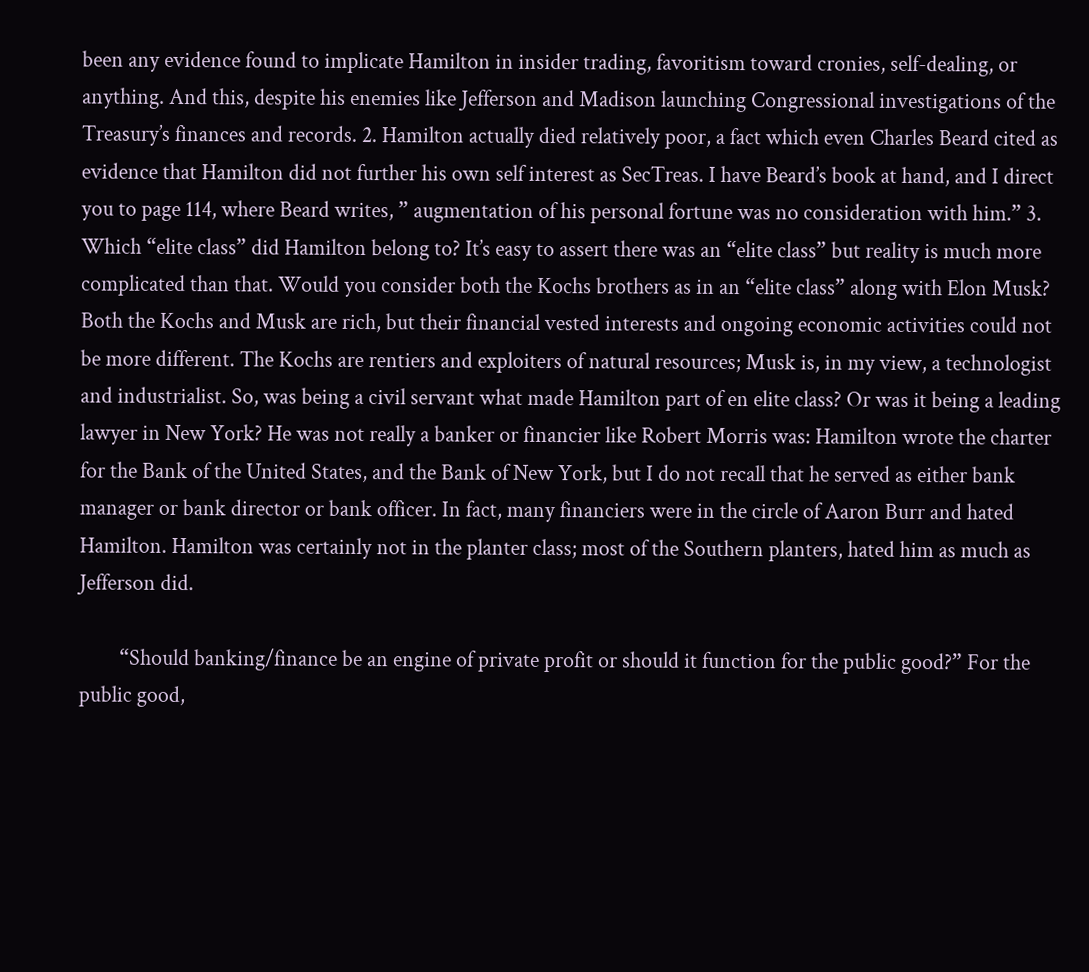been any evidence found to implicate Hamilton in insider trading, favoritism toward cronies, self-dealing, or anything. And this, despite his enemies like Jefferson and Madison launching Congressional investigations of the Treasury’s finances and records. 2. Hamilton actually died relatively poor, a fact which even Charles Beard cited as evidence that Hamilton did not further his own self interest as SecTreas. I have Beard’s book at hand, and I direct you to page 114, where Beard writes, ” augmentation of his personal fortune was no consideration with him.” 3. Which “elite class” did Hamilton belong to? It’s easy to assert there was an “elite class” but reality is much more complicated than that. Would you consider both the Kochs brothers as in an “elite class” along with Elon Musk? Both the Kochs and Musk are rich, but their financial vested interests and ongoing economic activities could not be more different. The Kochs are rentiers and exploiters of natural resources; Musk is, in my view, a technologist and industrialist. So, was being a civil servant what made Hamilton part of en elite class? Or was it being a leading lawyer in New York? He was not really a banker or financier like Robert Morris was: Hamilton wrote the charter for the Bank of the United States, and the Bank of New York, but I do not recall that he served as either bank manager or bank director or bank officer. In fact, many financiers were in the circle of Aaron Burr and hated Hamilton. Hamilton was certainly not in the planter class; most of the Southern planters, hated him as much as Jefferson did.

        “Should banking/finance be an engine of private profit or should it function for the public good?” For the public good,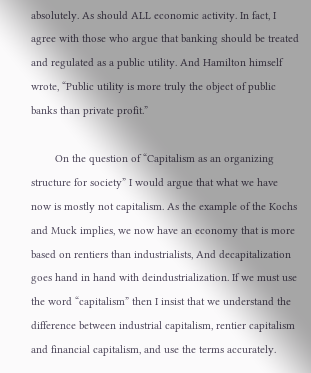absolutely. As should ALL economic activity. In fact, I agree with those who argue that banking should be treated and regulated as a public utility. And Hamilton himself wrote, “Public utility is more truly the object of public banks than private profit.”

        On the question of “Capitalism as an organizing structure for society” I would argue that what we have now is mostly not capitalism. As the example of the Kochs and Muck implies, we now have an economy that is more based on rentiers than industrialists, And decapitalization goes hand in hand with deindustrialization. If we must use the word “capitalism” then I insist that we understand the difference between industrial capitalism, rentier capitalism and financial capitalism, and use the terms accurately.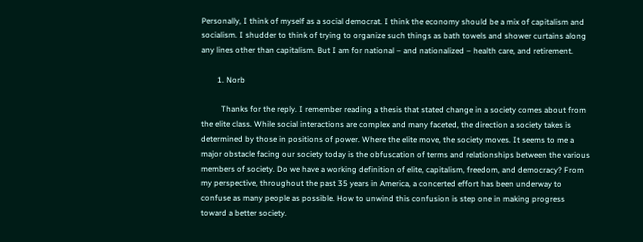Personally, I think of myself as a social democrat. I think the economy should be a mix of capitalism and socialism. I shudder to think of trying to organize such things as bath towels and shower curtains along any lines other than capitalism. But I am for national – and nationalized – health care, and retirement.

        1. Norb

          Thanks for the reply. I remember reading a thesis that stated change in a society comes about from the elite class. While social interactions are complex and many faceted, the direction a society takes is determined by those in positions of power. Where the elite move, the society moves. It seems to me a major obstacle facing our society today is the obfuscation of terms and relationships between the various members of society. Do we have a working definition of elite, capitalism, freedom, and democracy? From my perspective, throughout the past 35 years in America, a concerted effort has been underway to confuse as many people as possible. How to unwind this confusion is step one in making progress toward a better society.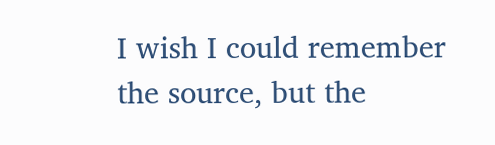I wish I could remember the source, but the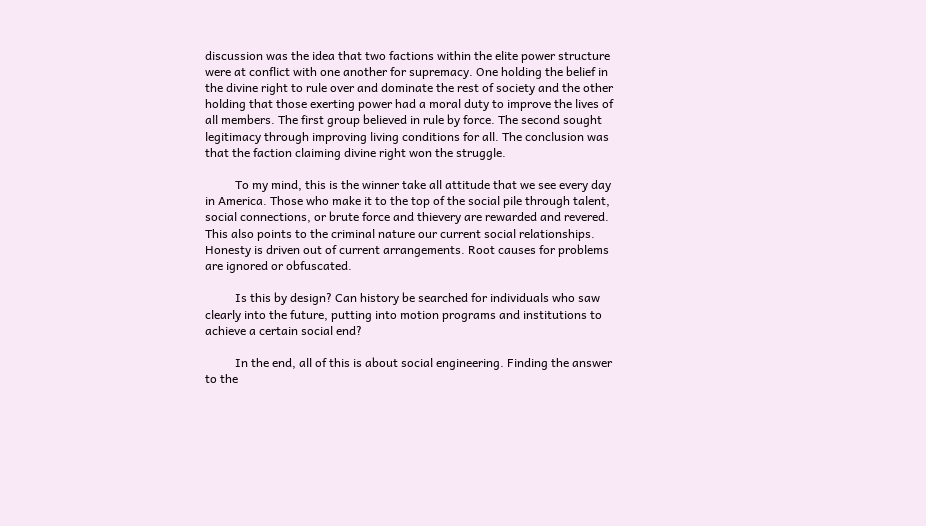discussion was the idea that two factions within the elite power structure were at conflict with one another for supremacy. One holding the belief in the divine right to rule over and dominate the rest of society and the other holding that those exerting power had a moral duty to improve the lives of all members. The first group believed in rule by force. The second sought legitimacy through improving living conditions for all. The conclusion was that the faction claiming divine right won the struggle.

          To my mind, this is the winner take all attitude that we see every day in America. Those who make it to the top of the social pile through talent, social connections, or brute force and thievery are rewarded and revered. This also points to the criminal nature our current social relationships. Honesty is driven out of current arrangements. Root causes for problems are ignored or obfuscated.

          Is this by design? Can history be searched for individuals who saw clearly into the future, putting into motion programs and institutions to achieve a certain social end?

          In the end, all of this is about social engineering. Finding the answer to the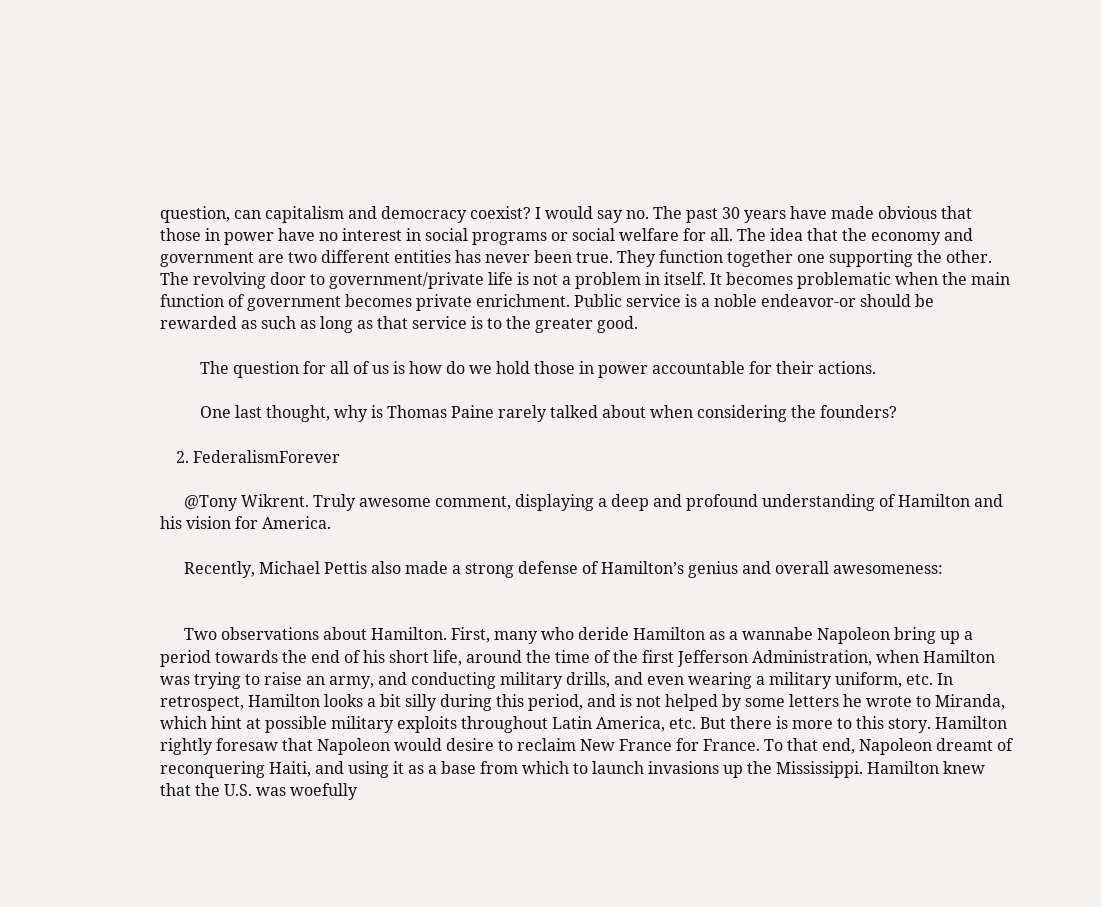question, can capitalism and democracy coexist? I would say no. The past 30 years have made obvious that those in power have no interest in social programs or social welfare for all. The idea that the economy and government are two different entities has never been true. They function together one supporting the other. The revolving door to government/private life is not a problem in itself. It becomes problematic when the main function of government becomes private enrichment. Public service is a noble endeavor-or should be rewarded as such as long as that service is to the greater good.

          The question for all of us is how do we hold those in power accountable for their actions.

          One last thought, why is Thomas Paine rarely talked about when considering the founders?

    2. FederalismForever

      @Tony Wikrent. Truly awesome comment, displaying a deep and profound understanding of Hamilton and his vision for America.

      Recently, Michael Pettis also made a strong defense of Hamilton’s genius and overall awesomeness:


      Two observations about Hamilton. First, many who deride Hamilton as a wannabe Napoleon bring up a period towards the end of his short life, around the time of the first Jefferson Administration, when Hamilton was trying to raise an army, and conducting military drills, and even wearing a military uniform, etc. In retrospect, Hamilton looks a bit silly during this period, and is not helped by some letters he wrote to Miranda, which hint at possible military exploits throughout Latin America, etc. But there is more to this story. Hamilton rightly foresaw that Napoleon would desire to reclaim New France for France. To that end, Napoleon dreamt of reconquering Haiti, and using it as a base from which to launch invasions up the Mississippi. Hamilton knew that the U.S. was woefully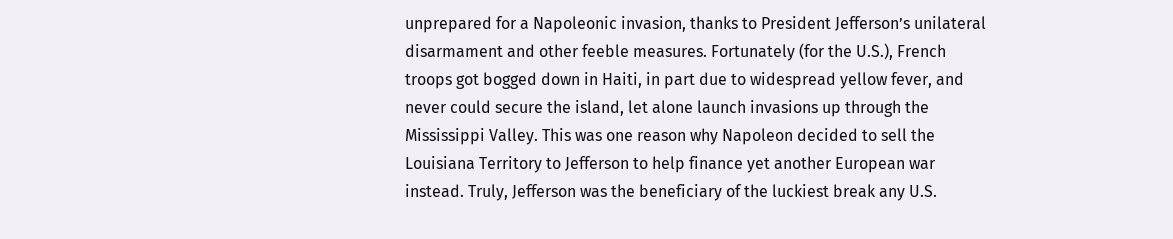unprepared for a Napoleonic invasion, thanks to President Jefferson’s unilateral disarmament and other feeble measures. Fortunately (for the U.S.), French troops got bogged down in Haiti, in part due to widespread yellow fever, and never could secure the island, let alone launch invasions up through the Mississippi Valley. This was one reason why Napoleon decided to sell the Louisiana Territory to Jefferson to help finance yet another European war instead. Truly, Jefferson was the beneficiary of the luckiest break any U.S.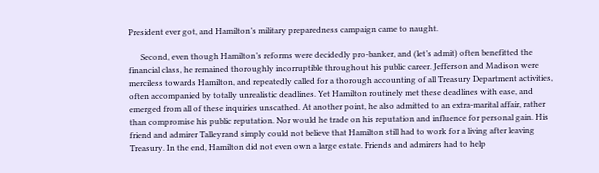President ever got, and Hamilton’s military preparedness campaign came to naught.

      Second, even though Hamilton’s reforms were decidedly pro-banker, and (let’s admit) often benefitted the financial class, he remained thoroughly incorruptible throughout his public career. Jefferson and Madison were merciless towards Hamilton, and repeatedly called for a thorough accounting of all Treasury Department activities, often accompanied by totally unrealistic deadlines. Yet Hamilton routinely met these deadlines with ease, and emerged from all of these inquiries unscathed. At another point, he also admitted to an extra-marital affair, rather than compromise his public reputation. Nor would he trade on his reputation and influence for personal gain. His friend and admirer Talleyrand simply could not believe that Hamilton still had to work for a living after leaving Treasury. In the end, Hamilton did not even own a large estate. Friends and admirers had to help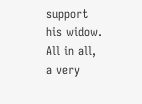support his widow. All in all, a very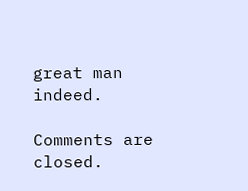great man indeed.

Comments are closed.